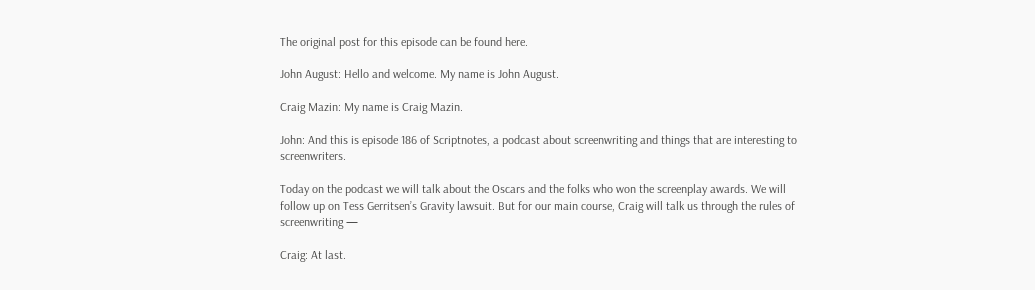The original post for this episode can be found here.

John August: Hello and welcome. My name is John August.

Craig Mazin: My name is Craig Mazin.

John: And this is episode 186 of Scriptnotes, a podcast about screenwriting and things that are interesting to screenwriters.

Today on the podcast we will talk about the Oscars and the folks who won the screenplay awards. We will follow up on Tess Gerritsen’s Gravity lawsuit. But for our main course, Craig will talk us through the rules of screenwriting —

Craig: At last.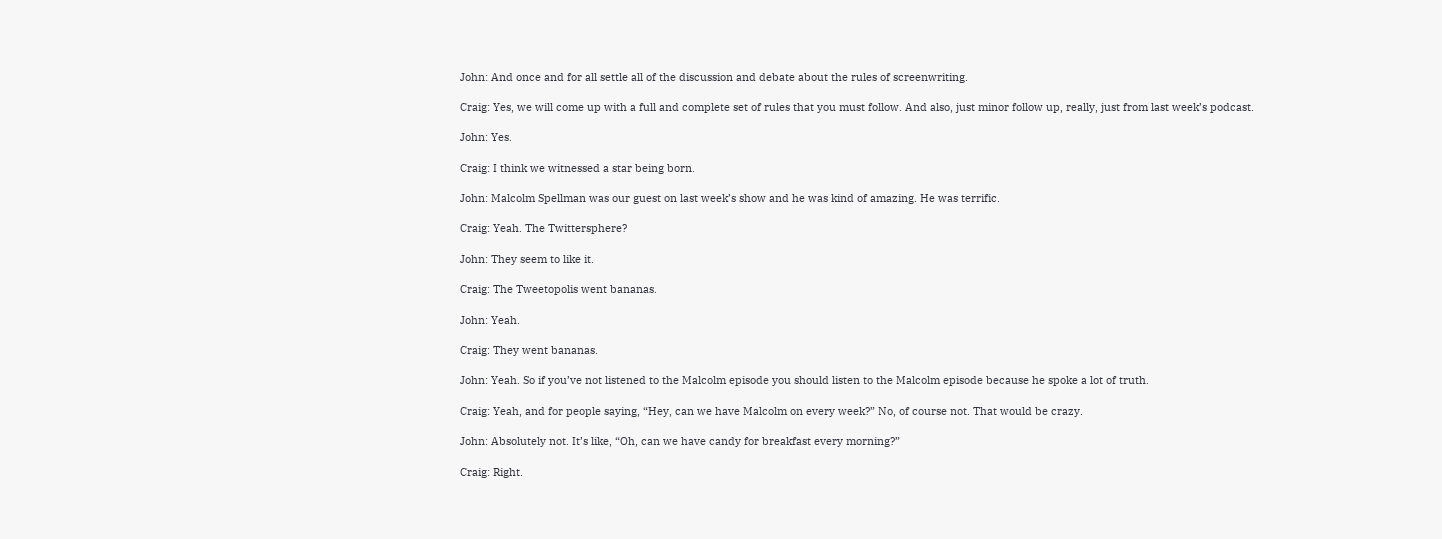John: And once and for all settle all of the discussion and debate about the rules of screenwriting.

Craig: Yes, we will come up with a full and complete set of rules that you must follow. And also, just minor follow up, really, just from last week’s podcast.

John: Yes.

Craig: I think we witnessed a star being born.

John: Malcolm Spellman was our guest on last week’s show and he was kind of amazing. He was terrific.

Craig: Yeah. The Twittersphere?

John: They seem to like it.

Craig: The Tweetopolis went bananas.

John: Yeah.

Craig: They went bananas.

John: Yeah. So if you’ve not listened to the Malcolm episode you should listen to the Malcolm episode because he spoke a lot of truth.

Craig: Yeah, and for people saying, “Hey, can we have Malcolm on every week?” No, of course not. That would be crazy.

John: Absolutely not. It’s like, “Oh, can we have candy for breakfast every morning?”

Craig: Right.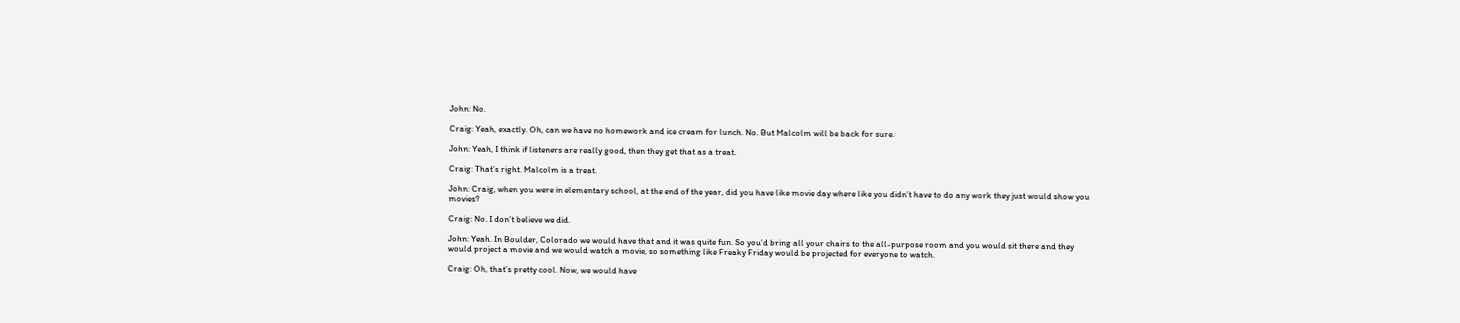John: No.

Craig: Yeah, exactly. Oh, can we have no homework and ice cream for lunch. No. But Malcolm will be back for sure.

John: Yeah, I think if listeners are really good, then they get that as a treat.

Craig: That’s right. Malcolm is a treat.

John: Craig, when you were in elementary school, at the end of the year, did you have like movie day where like you didn’t have to do any work they just would show you movies?

Craig: No. I don’t believe we did.

John: Yeah. In Boulder, Colorado we would have that and it was quite fun. So you’d bring all your chairs to the all-purpose room and you would sit there and they would project a movie and we would watch a movie, so something like Freaky Friday would be projected for everyone to watch.

Craig: Oh, that’s pretty cool. Now, we would have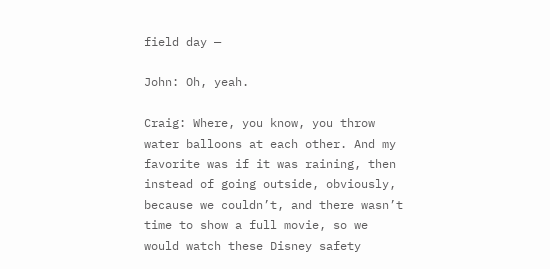field day —

John: Oh, yeah.

Craig: Where, you know, you throw water balloons at each other. And my favorite was if it was raining, then instead of going outside, obviously, because we couldn’t, and there wasn’t time to show a full movie, so we would watch these Disney safety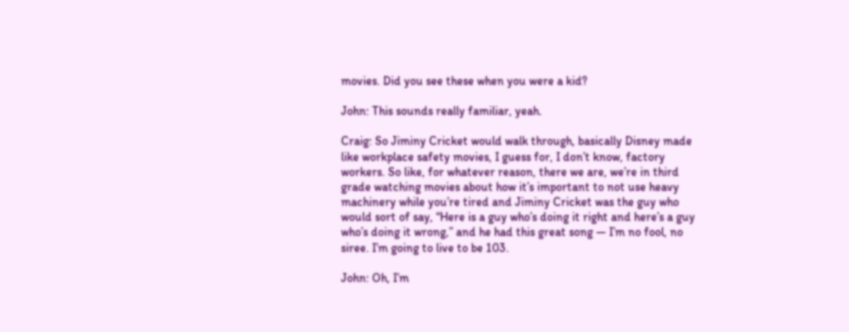movies. Did you see these when you were a kid?

John: This sounds really familiar, yeah.

Craig: So Jiminy Cricket would walk through, basically Disney made like workplace safety movies, I guess for, I don’t know, factory workers. So like, for whatever reason, there we are, we’re in third grade watching movies about how it’s important to not use heavy machinery while you’re tired and Jiminy Cricket was the guy who would sort of say, “Here is a guy who’s doing it right and here’s a guy who’s doing it wrong,” and he had this great song — I’m no fool, no siree. I’m going to live to be 103.

John: Oh, I’m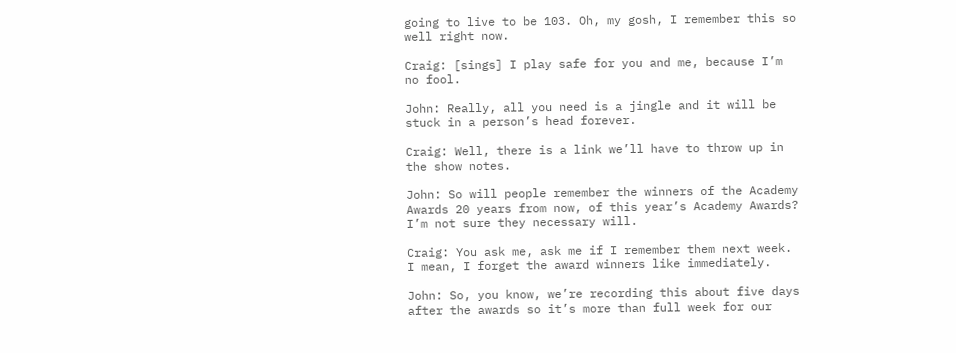going to live to be 103. Oh, my gosh, I remember this so well right now.

Craig: [sings] I play safe for you and me, because I’m no fool.

John: Really, all you need is a jingle and it will be stuck in a person’s head forever.

Craig: Well, there is a link we’ll have to throw up in the show notes.

John: So will people remember the winners of the Academy Awards 20 years from now, of this year’s Academy Awards? I’m not sure they necessary will.

Craig: You ask me, ask me if I remember them next week. I mean, I forget the award winners like immediately.

John: So, you know, we’re recording this about five days after the awards so it’s more than full week for our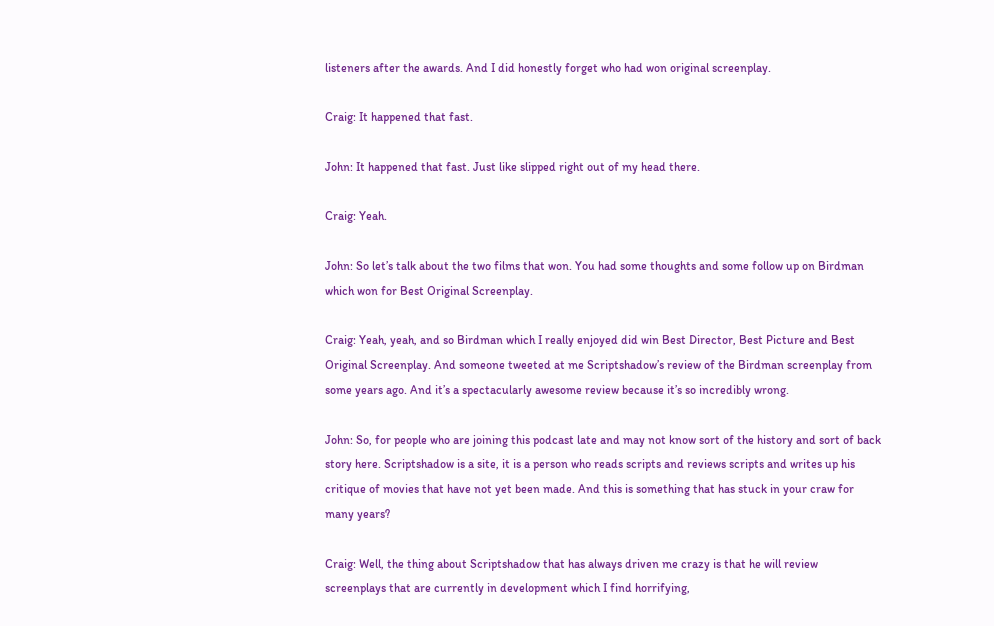listeners after the awards. And I did honestly forget who had won original screenplay.

Craig: It happened that fast.

John: It happened that fast. Just like slipped right out of my head there.

Craig: Yeah.

John: So let’s talk about the two films that won. You had some thoughts and some follow up on Birdman which won for Best Original Screenplay.

Craig: Yeah, yeah, and so Birdman which I really enjoyed did win Best Director, Best Picture and Best Original Screenplay. And someone tweeted at me Scriptshadow’s review of the Birdman screenplay from some years ago. And it’s a spectacularly awesome review because it’s so incredibly wrong.

John: So, for people who are joining this podcast late and may not know sort of the history and sort of back story here. Scriptshadow is a site, it is a person who reads scripts and reviews scripts and writes up his critique of movies that have not yet been made. And this is something that has stuck in your craw for many years?

Craig: Well, the thing about Scriptshadow that has always driven me crazy is that he will review screenplays that are currently in development which I find horrifying,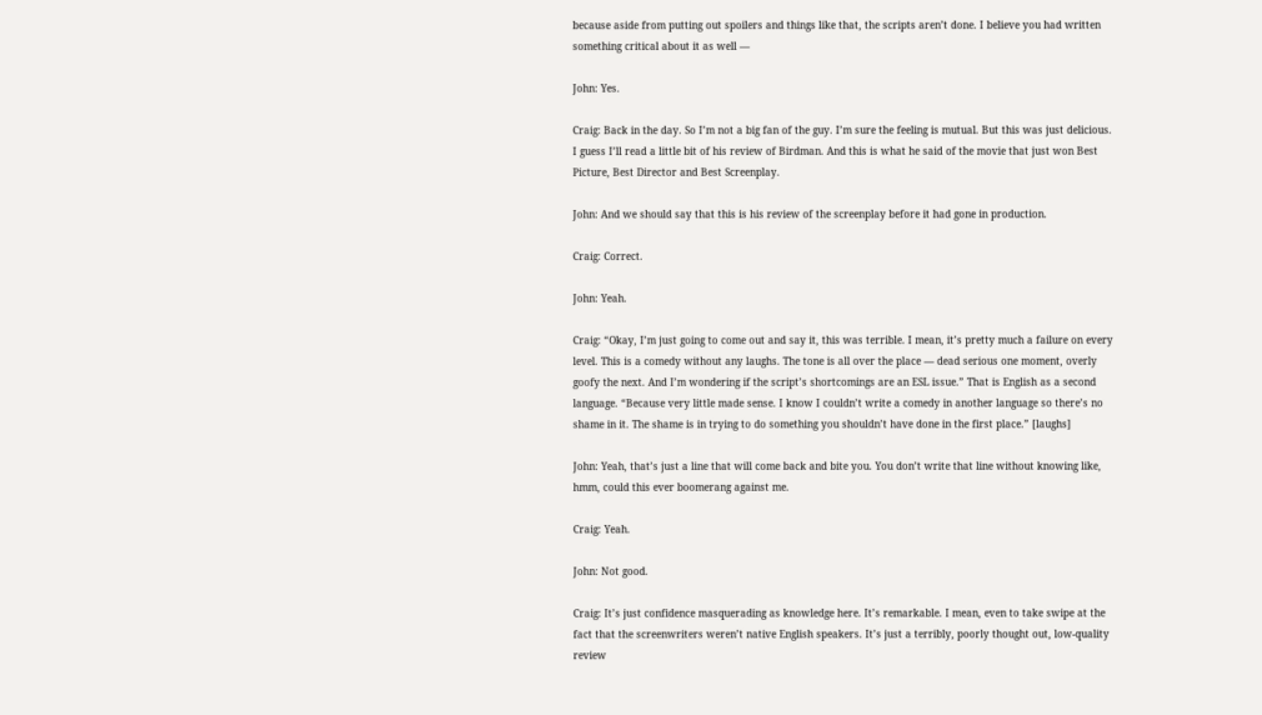because aside from putting out spoilers and things like that, the scripts aren’t done. I believe you had written something critical about it as well —

John: Yes.

Craig: Back in the day. So I’m not a big fan of the guy. I’m sure the feeling is mutual. But this was just delicious. I guess I’ll read a little bit of his review of Birdman. And this is what he said of the movie that just won Best Picture, Best Director and Best Screenplay.

John: And we should say that this is his review of the screenplay before it had gone in production.

Craig: Correct.

John: Yeah.

Craig: “Okay, I’m just going to come out and say it, this was terrible. I mean, it’s pretty much a failure on every level. This is a comedy without any laughs. The tone is all over the place — dead serious one moment, overly goofy the next. And I’m wondering if the script’s shortcomings are an ESL issue.” That is English as a second language. “Because very little made sense. I know I couldn’t write a comedy in another language so there’s no shame in it. The shame is in trying to do something you shouldn’t have done in the first place.” [laughs]

John: Yeah, that’s just a line that will come back and bite you. You don’t write that line without knowing like, hmm, could this ever boomerang against me.

Craig: Yeah.

John: Not good.

Craig: It’s just confidence masquerading as knowledge here. It’s remarkable. I mean, even to take swipe at the fact that the screenwriters weren’t native English speakers. It’s just a terribly, poorly thought out, low-quality review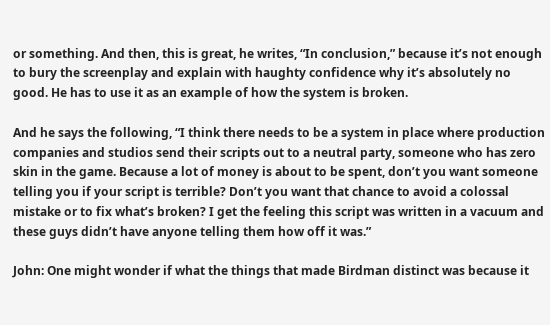or something. And then, this is great, he writes, “In conclusion,” because it’s not enough to bury the screenplay and explain with haughty confidence why it’s absolutely no good. He has to use it as an example of how the system is broken.

And he says the following, “I think there needs to be a system in place where production companies and studios send their scripts out to a neutral party, someone who has zero skin in the game. Because a lot of money is about to be spent, don’t you want someone telling you if your script is terrible? Don’t you want that chance to avoid a colossal mistake or to fix what’s broken? I get the feeling this script was written in a vacuum and these guys didn’t have anyone telling them how off it was.”

John: One might wonder if what the things that made Birdman distinct was because it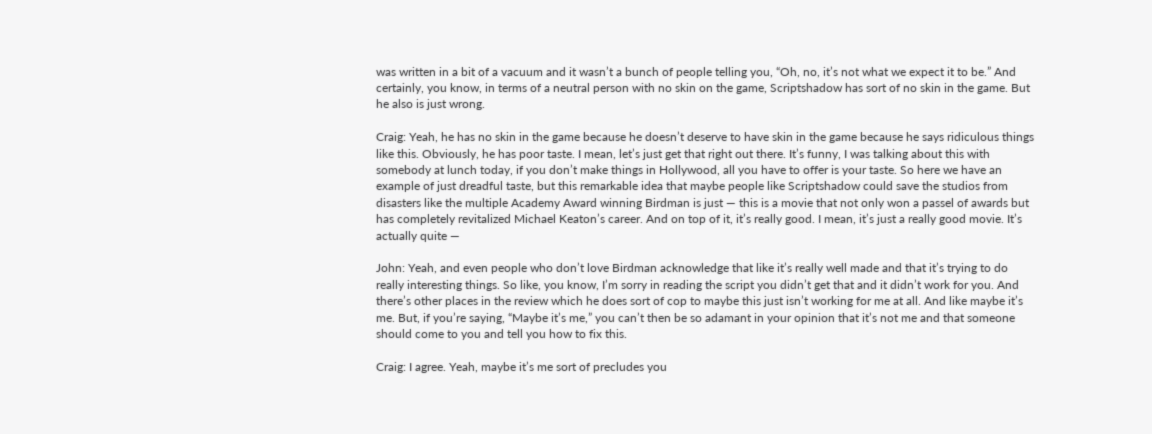was written in a bit of a vacuum and it wasn’t a bunch of people telling you, “Oh, no, it’s not what we expect it to be.” And certainly, you know, in terms of a neutral person with no skin on the game, Scriptshadow has sort of no skin in the game. But he also is just wrong.

Craig: Yeah, he has no skin in the game because he doesn’t deserve to have skin in the game because he says ridiculous things like this. Obviously, he has poor taste. I mean, let’s just get that right out there. It’s funny, I was talking about this with somebody at lunch today, if you don’t make things in Hollywood, all you have to offer is your taste. So here we have an example of just dreadful taste, but this remarkable idea that maybe people like Scriptshadow could save the studios from disasters like the multiple Academy Award winning Birdman is just — this is a movie that not only won a passel of awards but has completely revitalized Michael Keaton’s career. And on top of it, it’s really good. I mean, it’s just a really good movie. It’s actually quite —

John: Yeah, and even people who don’t love Birdman acknowledge that like it’s really well made and that it’s trying to do really interesting things. So like, you know, I’m sorry in reading the script you didn’t get that and it didn’t work for you. And there’s other places in the review which he does sort of cop to maybe this just isn’t working for me at all. And like maybe it’s me. But, if you’re saying, “Maybe it’s me,” you can’t then be so adamant in your opinion that it’s not me and that someone should come to you and tell you how to fix this.

Craig: I agree. Yeah, maybe it’s me sort of precludes you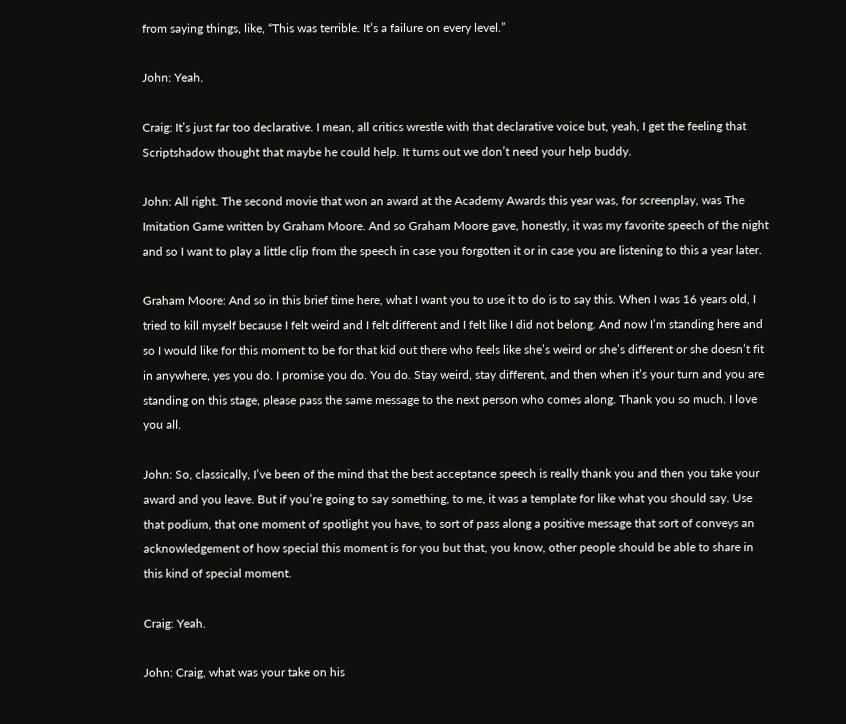from saying things, like, “This was terrible. It’s a failure on every level.”

John: Yeah.

Craig: It’s just far too declarative. I mean, all critics wrestle with that declarative voice but, yeah, I get the feeling that Scriptshadow thought that maybe he could help. It turns out we don’t need your help buddy.

John: All right. The second movie that won an award at the Academy Awards this year was, for screenplay, was The Imitation Game written by Graham Moore. And so Graham Moore gave, honestly, it was my favorite speech of the night and so I want to play a little clip from the speech in case you forgotten it or in case you are listening to this a year later.

Graham Moore: And so in this brief time here, what I want you to use it to do is to say this. When I was 16 years old, I tried to kill myself because I felt weird and I felt different and I felt like I did not belong. And now I’m standing here and so I would like for this moment to be for that kid out there who feels like she’s weird or she’s different or she doesn’t fit in anywhere, yes you do. I promise you do. You do. Stay weird, stay different, and then when it’s your turn and you are standing on this stage, please pass the same message to the next person who comes along. Thank you so much. I love you all.

John: So, classically, I’ve been of the mind that the best acceptance speech is really thank you and then you take your award and you leave. But if you’re going to say something, to me, it was a template for like what you should say. Use that podium, that one moment of spotlight you have, to sort of pass along a positive message that sort of conveys an acknowledgement of how special this moment is for you but that, you know, other people should be able to share in this kind of special moment.

Craig: Yeah.

John: Craig, what was your take on his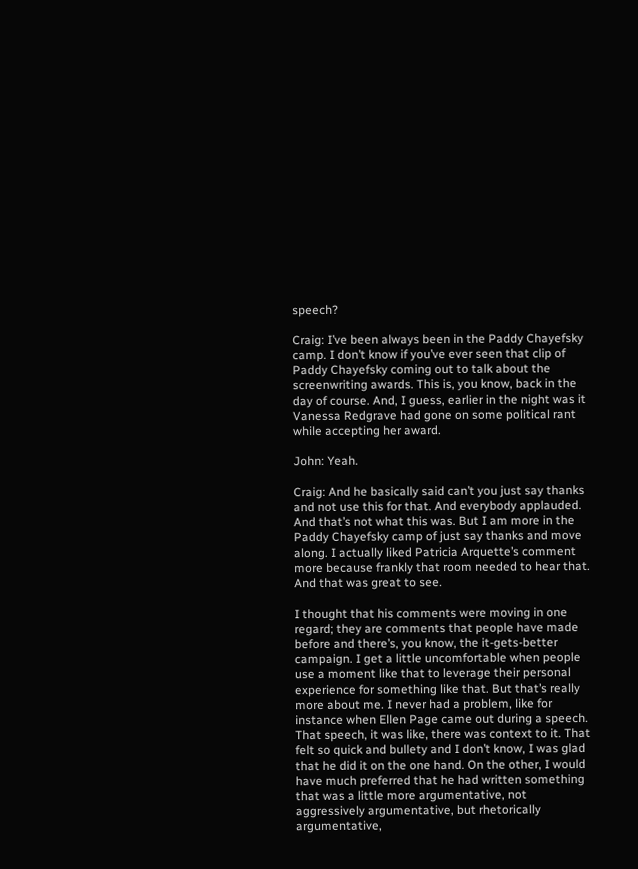speech?

Craig: I’ve been always been in the Paddy Chayefsky camp. I don’t know if you’ve ever seen that clip of Paddy Chayefsky coming out to talk about the screenwriting awards. This is, you know, back in the day of course. And, I guess, earlier in the night was it Vanessa Redgrave had gone on some political rant while accepting her award.

John: Yeah.

Craig: And he basically said can’t you just say thanks and not use this for that. And everybody applauded. And that’s not what this was. But I am more in the Paddy Chayefsky camp of just say thanks and move along. I actually liked Patricia Arquette’s comment more because frankly that room needed to hear that. And that was great to see.

I thought that his comments were moving in one regard; they are comments that people have made before and there’s, you know, the it-gets-better campaign. I get a little uncomfortable when people use a moment like that to leverage their personal experience for something like that. But that’s really more about me. I never had a problem, like for instance when Ellen Page came out during a speech. That speech, it was like, there was context to it. That felt so quick and bullety and I don’t know, I was glad that he did it on the one hand. On the other, I would have much preferred that he had written something that was a little more argumentative, not aggressively argumentative, but rhetorically argumentative,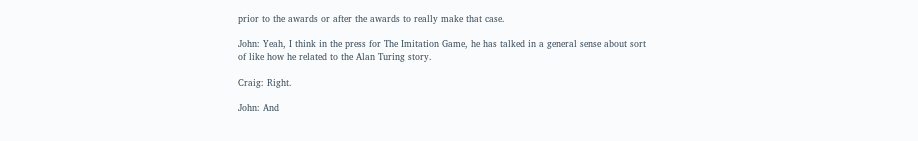prior to the awards or after the awards to really make that case.

John: Yeah, I think in the press for The Imitation Game, he has talked in a general sense about sort of like how he related to the Alan Turing story.

Craig: Right.

John: And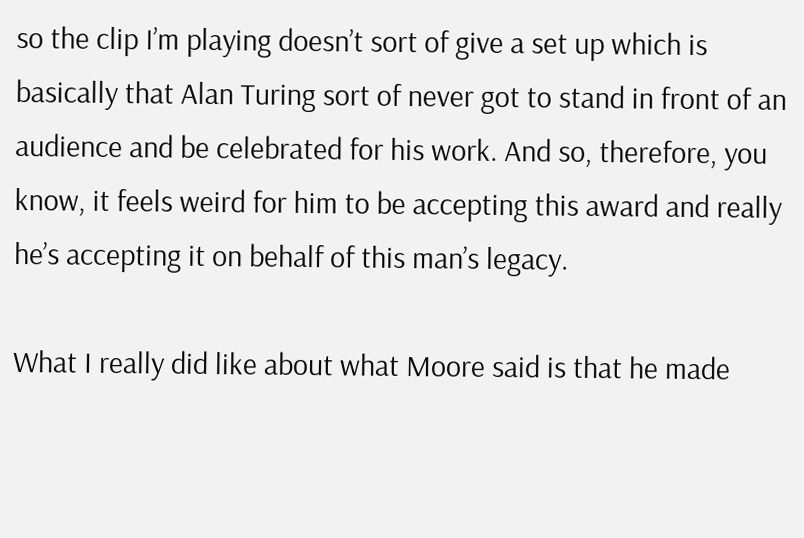so the clip I’m playing doesn’t sort of give a set up which is basically that Alan Turing sort of never got to stand in front of an audience and be celebrated for his work. And so, therefore, you know, it feels weird for him to be accepting this award and really he’s accepting it on behalf of this man’s legacy.

What I really did like about what Moore said is that he made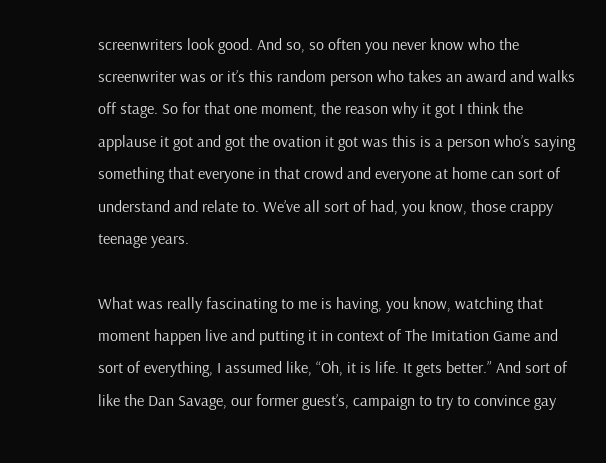screenwriters look good. And so, so often you never know who the screenwriter was or it’s this random person who takes an award and walks off stage. So for that one moment, the reason why it got I think the applause it got and got the ovation it got was this is a person who’s saying something that everyone in that crowd and everyone at home can sort of understand and relate to. We’ve all sort of had, you know, those crappy teenage years.

What was really fascinating to me is having, you know, watching that moment happen live and putting it in context of The Imitation Game and sort of everything, I assumed like, “Oh, it is life. It gets better.” And sort of like the Dan Savage, our former guest’s, campaign to try to convince gay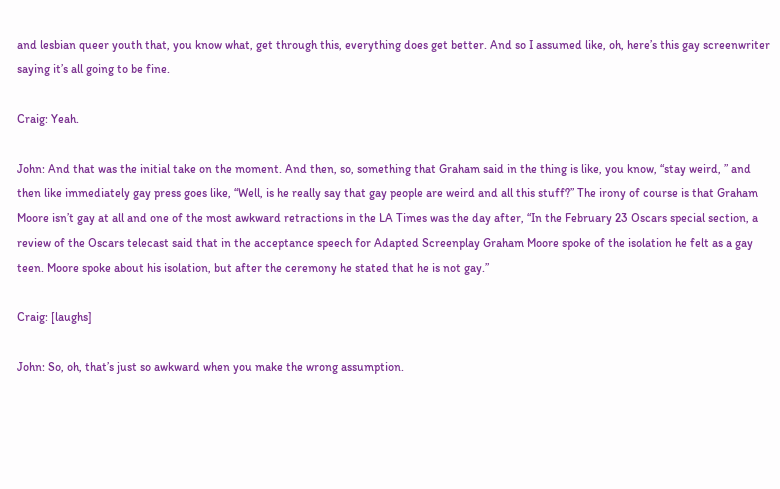and lesbian queer youth that, you know what, get through this, everything does get better. And so I assumed like, oh, here’s this gay screenwriter saying it’s all going to be fine.

Craig: Yeah.

John: And that was the initial take on the moment. And then, so, something that Graham said in the thing is like, you know, “stay weird, ” and then like immediately gay press goes like, “Well, is he really say that gay people are weird and all this stuff?” The irony of course is that Graham Moore isn’t gay at all and one of the most awkward retractions in the LA Times was the day after, “In the February 23 Oscars special section, a review of the Oscars telecast said that in the acceptance speech for Adapted Screenplay Graham Moore spoke of the isolation he felt as a gay teen. Moore spoke about his isolation, but after the ceremony he stated that he is not gay.”

Craig: [laughs]

John: So, oh, that’s just so awkward when you make the wrong assumption.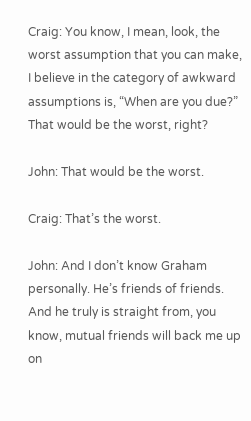Craig: You know, I mean, look, the worst assumption that you can make, I believe in the category of awkward assumptions is, “When are you due?” That would be the worst, right?

John: That would be the worst.

Craig: That’s the worst.

John: And I don’t know Graham personally. He’s friends of friends. And he truly is straight from, you know, mutual friends will back me up on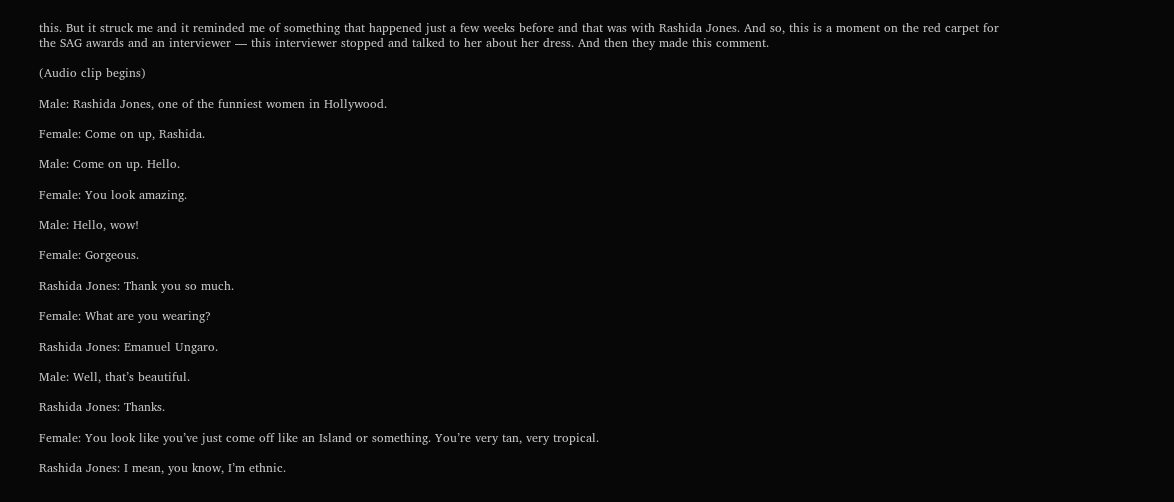this. But it struck me and it reminded me of something that happened just a few weeks before and that was with Rashida Jones. And so, this is a moment on the red carpet for the SAG awards and an interviewer — this interviewer stopped and talked to her about her dress. And then they made this comment.

(Audio clip begins)

Male: Rashida Jones, one of the funniest women in Hollywood.

Female: Come on up, Rashida.

Male: Come on up. Hello.

Female: You look amazing.

Male: Hello, wow!

Female: Gorgeous.

Rashida Jones: Thank you so much.

Female: What are you wearing?

Rashida Jones: Emanuel Ungaro.

Male: Well, that’s beautiful.

Rashida Jones: Thanks.

Female: You look like you’ve just come off like an Island or something. You’re very tan, very tropical.

Rashida Jones: I mean, you know, I’m ethnic.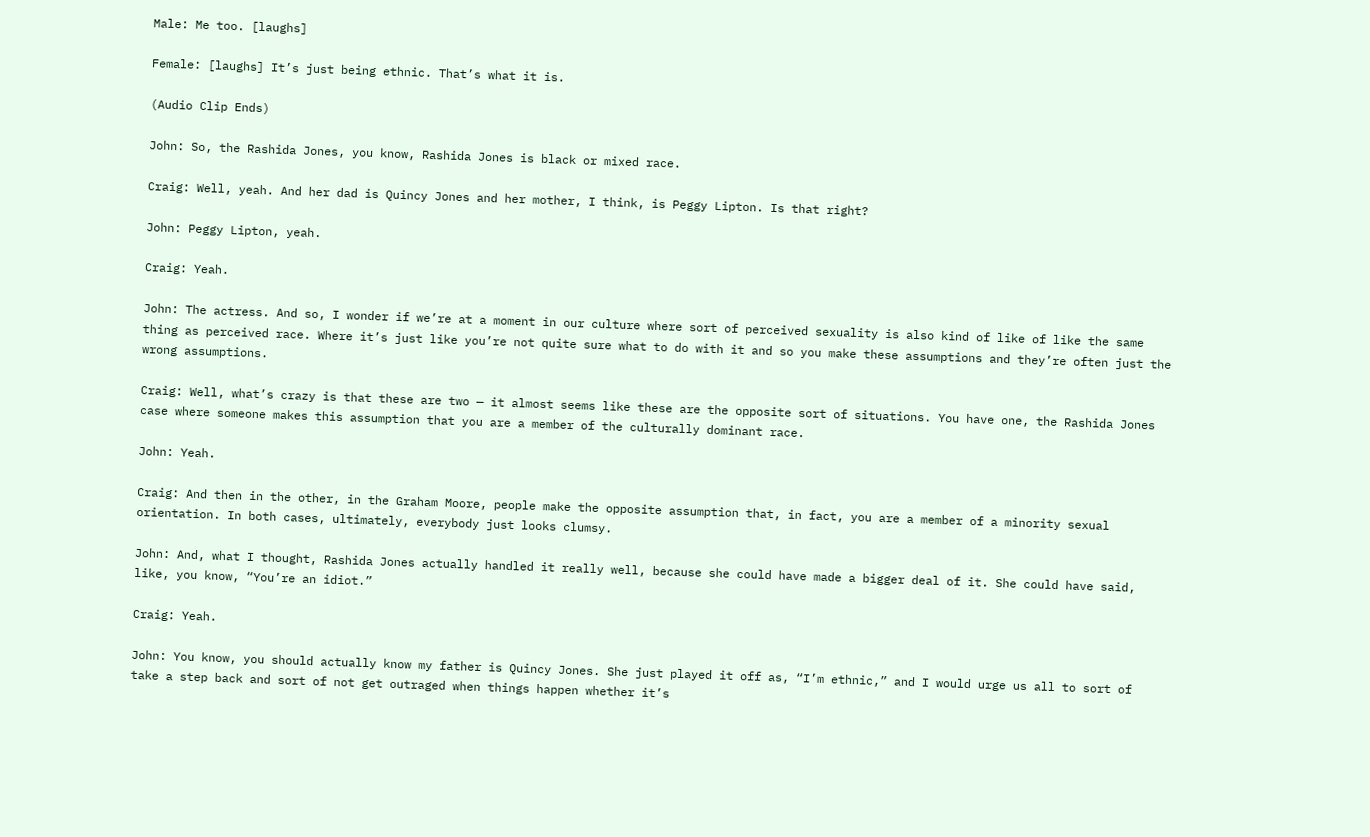Male: Me too. [laughs]

Female: [laughs] It’s just being ethnic. That’s what it is.

(Audio Clip Ends)

John: So, the Rashida Jones, you know, Rashida Jones is black or mixed race.

Craig: Well, yeah. And her dad is Quincy Jones and her mother, I think, is Peggy Lipton. Is that right?

John: Peggy Lipton, yeah.

Craig: Yeah.

John: The actress. And so, I wonder if we’re at a moment in our culture where sort of perceived sexuality is also kind of like of like the same thing as perceived race. Where it’s just like you’re not quite sure what to do with it and so you make these assumptions and they’re often just the wrong assumptions.

Craig: Well, what’s crazy is that these are two — it almost seems like these are the opposite sort of situations. You have one, the Rashida Jones case where someone makes this assumption that you are a member of the culturally dominant race.

John: Yeah.

Craig: And then in the other, in the Graham Moore, people make the opposite assumption that, in fact, you are a member of a minority sexual orientation. In both cases, ultimately, everybody just looks clumsy.

John: And, what I thought, Rashida Jones actually handled it really well, because she could have made a bigger deal of it. She could have said, like, you know, “You’re an idiot.”

Craig: Yeah.

John: You know, you should actually know my father is Quincy Jones. She just played it off as, “I’m ethnic,” and I would urge us all to sort of take a step back and sort of not get outraged when things happen whether it’s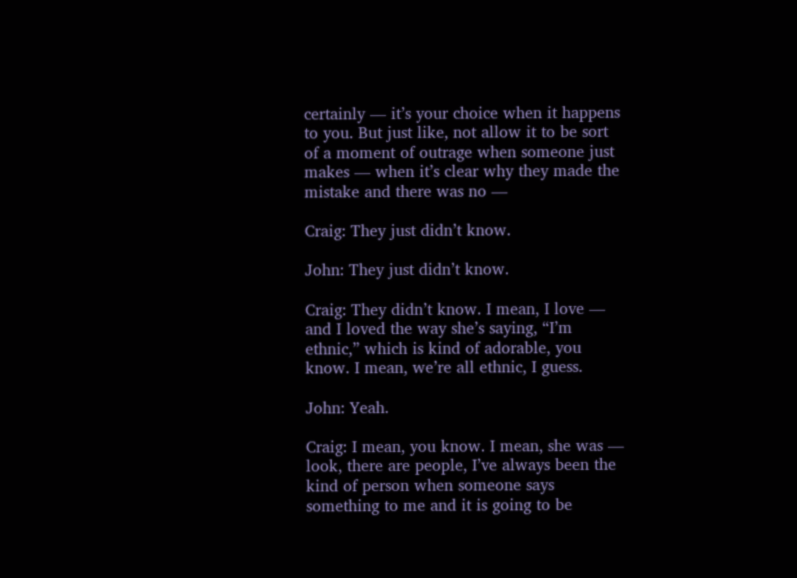certainly — it’s your choice when it happens to you. But just like, not allow it to be sort of a moment of outrage when someone just makes — when it’s clear why they made the mistake and there was no —

Craig: They just didn’t know.

John: They just didn’t know.

Craig: They didn’t know. I mean, I love — and I loved the way she’s saying, “I’m ethnic,” which is kind of adorable, you know. I mean, we’re all ethnic, I guess.

John: Yeah.

Craig: I mean, you know. I mean, she was — look, there are people, I’ve always been the kind of person when someone says something to me and it is going to be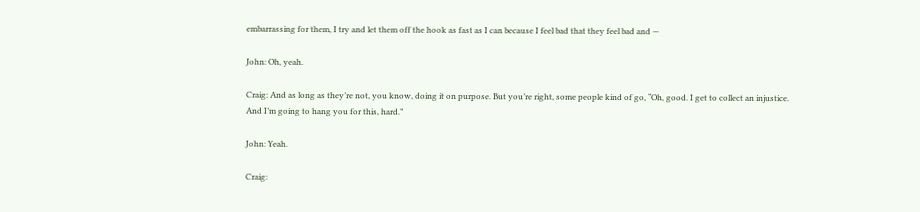embarrassing for them, I try and let them off the hook as fast as I can because I feel bad that they feel bad and —

John: Oh, yeah.

Craig: And as long as they’re not, you know, doing it on purpose. But you’re right, some people kind of go, “Oh, good. I get to collect an injustice. And I’m going to hang you for this, hard.”

John: Yeah.

Craig: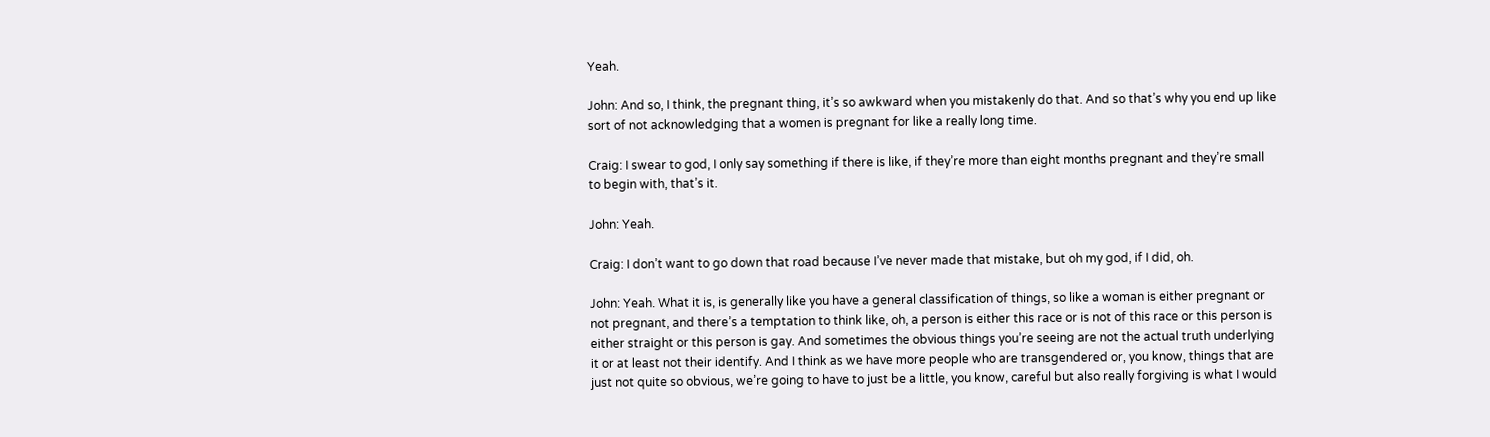Yeah.

John: And so, I think, the pregnant thing, it’s so awkward when you mistakenly do that. And so that’s why you end up like sort of not acknowledging that a women is pregnant for like a really long time.

Craig: I swear to god, I only say something if there is like, if they’re more than eight months pregnant and they’re small to begin with, that’s it.

John: Yeah.

Craig: I don’t want to go down that road because I’ve never made that mistake, but oh my god, if I did, oh.

John: Yeah. What it is, is generally like you have a general classification of things, so like a woman is either pregnant or not pregnant, and there’s a temptation to think like, oh, a person is either this race or is not of this race or this person is either straight or this person is gay. And sometimes the obvious things you’re seeing are not the actual truth underlying it or at least not their identify. And I think as we have more people who are transgendered or, you know, things that are just not quite so obvious, we’re going to have to just be a little, you know, careful but also really forgiving is what I would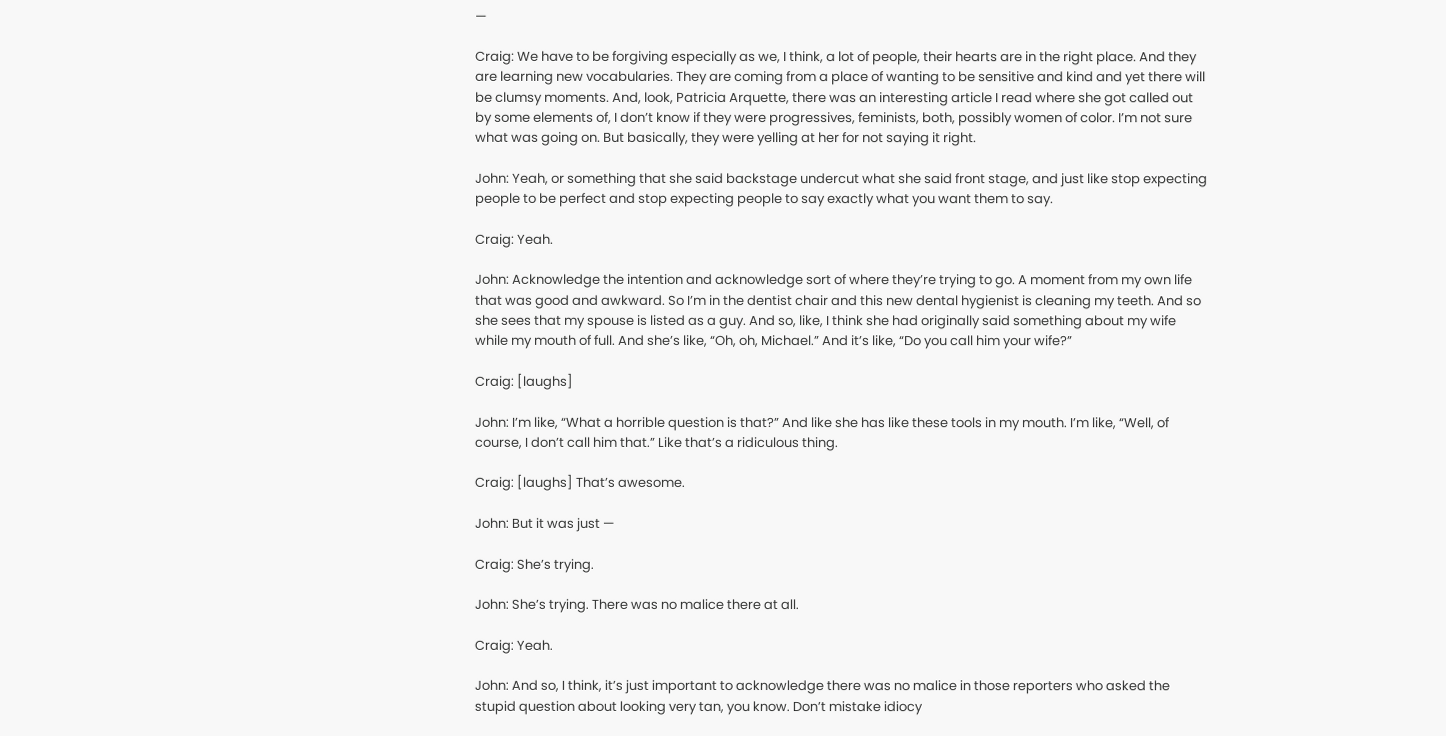—

Craig: We have to be forgiving especially as we, I think, a lot of people, their hearts are in the right place. And they are learning new vocabularies. They are coming from a place of wanting to be sensitive and kind and yet there will be clumsy moments. And, look, Patricia Arquette, there was an interesting article I read where she got called out by some elements of, I don’t know if they were progressives, feminists, both, possibly women of color. I’m not sure what was going on. But basically, they were yelling at her for not saying it right.

John: Yeah, or something that she said backstage undercut what she said front stage, and just like stop expecting people to be perfect and stop expecting people to say exactly what you want them to say.

Craig: Yeah.

John: Acknowledge the intention and acknowledge sort of where they’re trying to go. A moment from my own life that was good and awkward. So I’m in the dentist chair and this new dental hygienist is cleaning my teeth. And so she sees that my spouse is listed as a guy. And so, like, I think she had originally said something about my wife while my mouth of full. And she’s like, “Oh, oh, Michael.” And it’s like, “Do you call him your wife?”

Craig: [laughs]

John: I’m like, “What a horrible question is that?” And like she has like these tools in my mouth. I’m like, “Well, of course, I don’t call him that.” Like that’s a ridiculous thing.

Craig: [laughs] That’s awesome.

John: But it was just —

Craig: She’s trying.

John: She’s trying. There was no malice there at all.

Craig: Yeah.

John: And so, I think, it’s just important to acknowledge there was no malice in those reporters who asked the stupid question about looking very tan, you know. Don’t mistake idiocy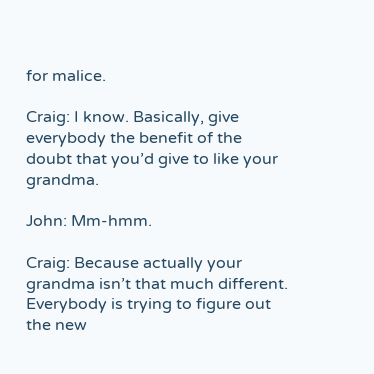for malice.

Craig: I know. Basically, give everybody the benefit of the doubt that you’d give to like your grandma.

John: Mm-hmm.

Craig: Because actually your grandma isn’t that much different. Everybody is trying to figure out the new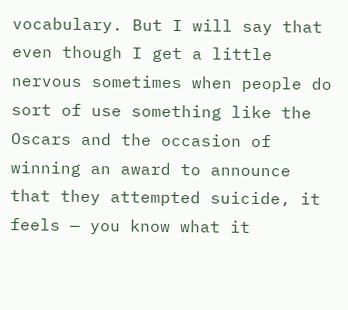vocabulary. But I will say that even though I get a little nervous sometimes when people do sort of use something like the Oscars and the occasion of winning an award to announce that they attempted suicide, it feels — you know what it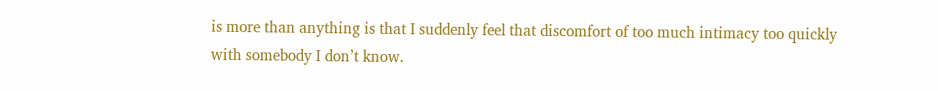is more than anything is that I suddenly feel that discomfort of too much intimacy too quickly with somebody I don’t know.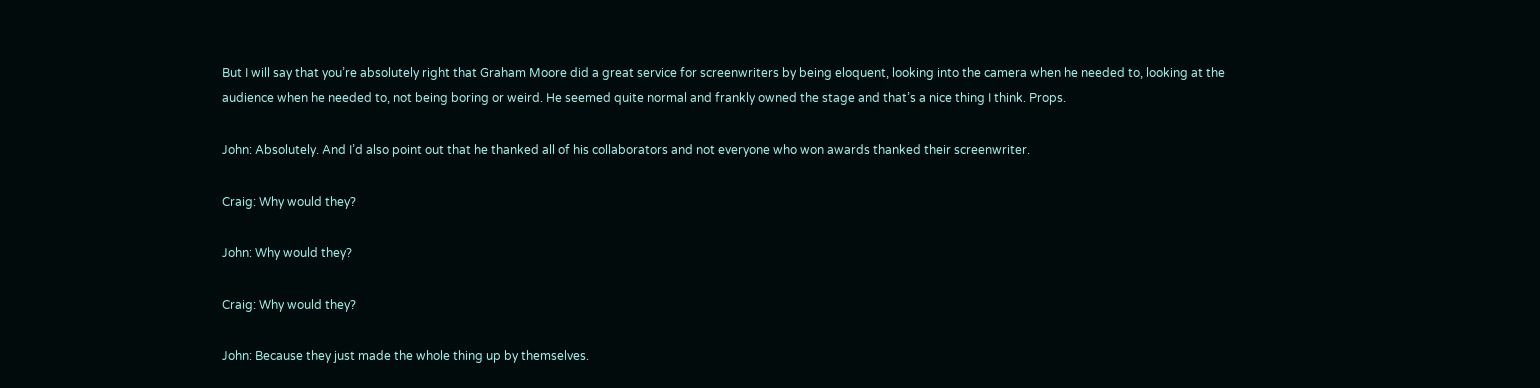But I will say that you’re absolutely right that Graham Moore did a great service for screenwriters by being eloquent, looking into the camera when he needed to, looking at the audience when he needed to, not being boring or weird. He seemed quite normal and frankly owned the stage and that’s a nice thing I think. Props.

John: Absolutely. And I’d also point out that he thanked all of his collaborators and not everyone who won awards thanked their screenwriter.

Craig: Why would they?

John: Why would they?

Craig: Why would they?

John: Because they just made the whole thing up by themselves.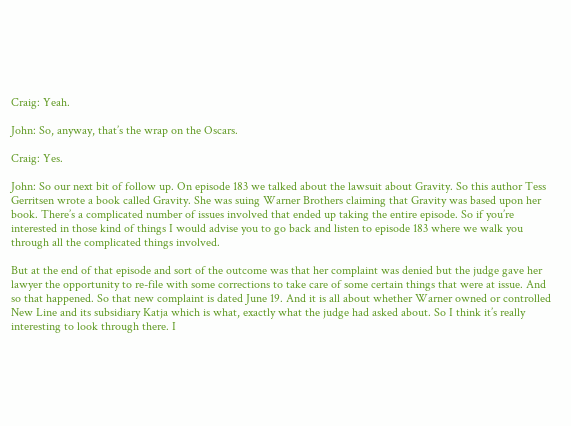Craig: Yeah.

John: So, anyway, that’s the wrap on the Oscars.

Craig: Yes.

John: So our next bit of follow up. On episode 183 we talked about the lawsuit about Gravity. So this author Tess Gerritsen wrote a book called Gravity. She was suing Warner Brothers claiming that Gravity was based upon her book. There’s a complicated number of issues involved that ended up taking the entire episode. So if you’re interested in those kind of things I would advise you to go back and listen to episode 183 where we walk you through all the complicated things involved.

But at the end of that episode and sort of the outcome was that her complaint was denied but the judge gave her lawyer the opportunity to re-file with some corrections to take care of some certain things that were at issue. And so that happened. So that new complaint is dated June 19. And it is all about whether Warner owned or controlled New Line and its subsidiary Katja which is what, exactly what the judge had asked about. So I think it’s really interesting to look through there. I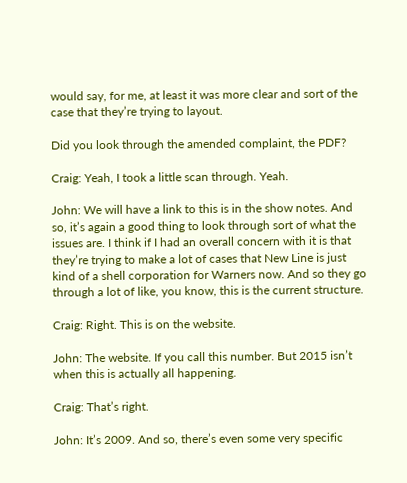would say, for me, at least it was more clear and sort of the case that they’re trying to layout.

Did you look through the amended complaint, the PDF?

Craig: Yeah, I took a little scan through. Yeah.

John: We will have a link to this is in the show notes. And so, it’s again a good thing to look through sort of what the issues are. I think if I had an overall concern with it is that they’re trying to make a lot of cases that New Line is just kind of a shell corporation for Warners now. And so they go through a lot of like, you know, this is the current structure.

Craig: Right. This is on the website.

John: The website. If you call this number. But 2015 isn’t when this is actually all happening.

Craig: That’s right.

John: It’s 2009. And so, there’s even some very specific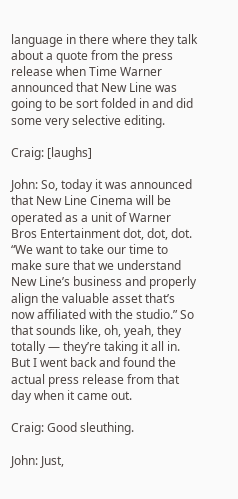language in there where they talk about a quote from the press release when Time Warner announced that New Line was going to be sort folded in and did some very selective editing.

Craig: [laughs]

John: So, today it was announced that New Line Cinema will be operated as a unit of Warner Bros Entertainment dot, dot, dot. “We want to take our time to make sure that we understand New Line’s business and properly align the valuable asset that’s now affiliated with the studio.” So that sounds like, oh, yeah, they totally — they’re taking it all in. But I went back and found the actual press release from that day when it came out.

Craig: Good sleuthing.

John: Just,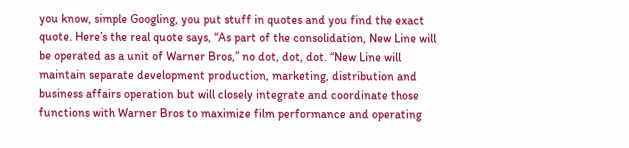you know, simple Googling, you put stuff in quotes and you find the exact quote. Here’s the real quote says, “As part of the consolidation, New Line will be operated as a unit of Warner Bros,” no dot, dot, dot. “New Line will maintain separate development production, marketing, distribution and business affairs operation but will closely integrate and coordinate those functions with Warner Bros to maximize film performance and operating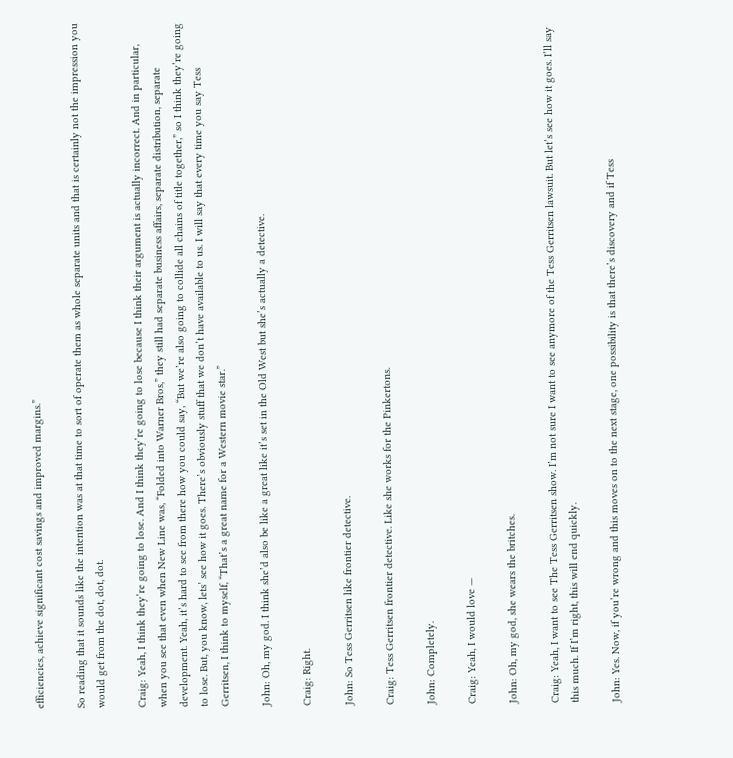efficiencies, achieve significant cost savings and improved margins.”

So reading that it sounds like the intention was at that time to sort of operate them as whole separate units and that is certainly not the impression you would get from the dot, dot, dot.

Craig: Yeah, I think they’re going to lose. And I think they’re going to lose because I think their argument is actually incorrect. And in particular, when you see that even when New Line was, “Folded into Warner Bros,” they still had separate business affairs, separate distribution, separate development. Yeah, it’s hard to see from there how you could say, “But we’re also going to collide all chains of title together,” so I think they’re going to lose. But, you know, lets’ see how it goes. There’s obviously stuff that we don’t have available to us. I will say that every time you say Tess Gerritsen, I think to myself, “That’s a great name for a Western movie star.”

John: Oh, my god. I think she’d also be like a great like it’s set in the Old West but she’s actually a detective.

Craig: Right.

John: So Tess Gerritsen like frontier detective.

Craig: Tess Gerritsen frontier detective. Like she works for the Pinkertons.

John: Completely.

Craig: Yeah, I would love —

John: Oh, my god, she wears the britches.

Craig: Yeah, I want to see The Tess Gerritsen show. I’m not sure I want to see anymore of the Tess Gerritsen lawsuit. But let’s see how it goes. I’ll say this much. If I’m right, this will end quickly.

John: Yes. Now, if you’re wrong and this moves on to the next stage, one possibility is that there’s discovery and if Tess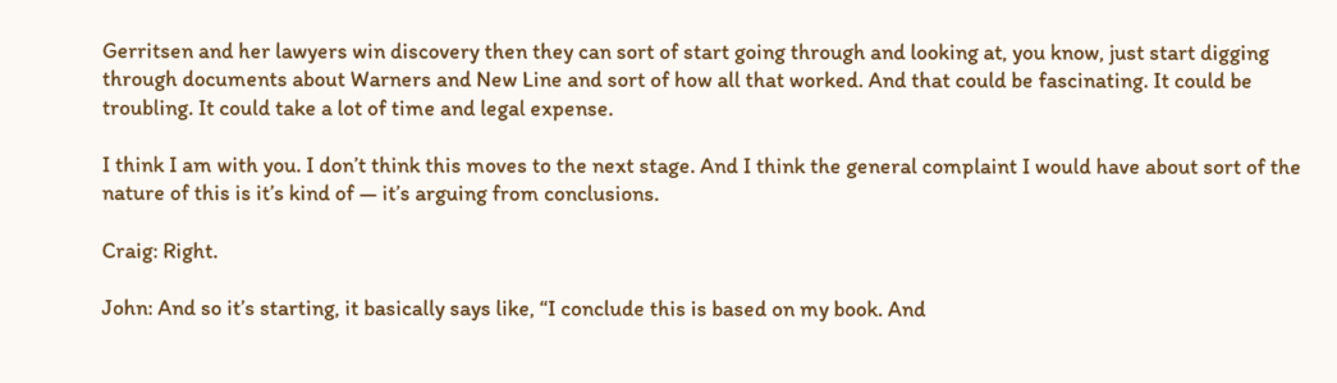Gerritsen and her lawyers win discovery then they can sort of start going through and looking at, you know, just start digging through documents about Warners and New Line and sort of how all that worked. And that could be fascinating. It could be troubling. It could take a lot of time and legal expense.

I think I am with you. I don’t think this moves to the next stage. And I think the general complaint I would have about sort of the nature of this is it’s kind of — it’s arguing from conclusions.

Craig: Right.

John: And so it’s starting, it basically says like, “I conclude this is based on my book. And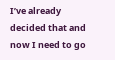I’ve already decided that and now I need to go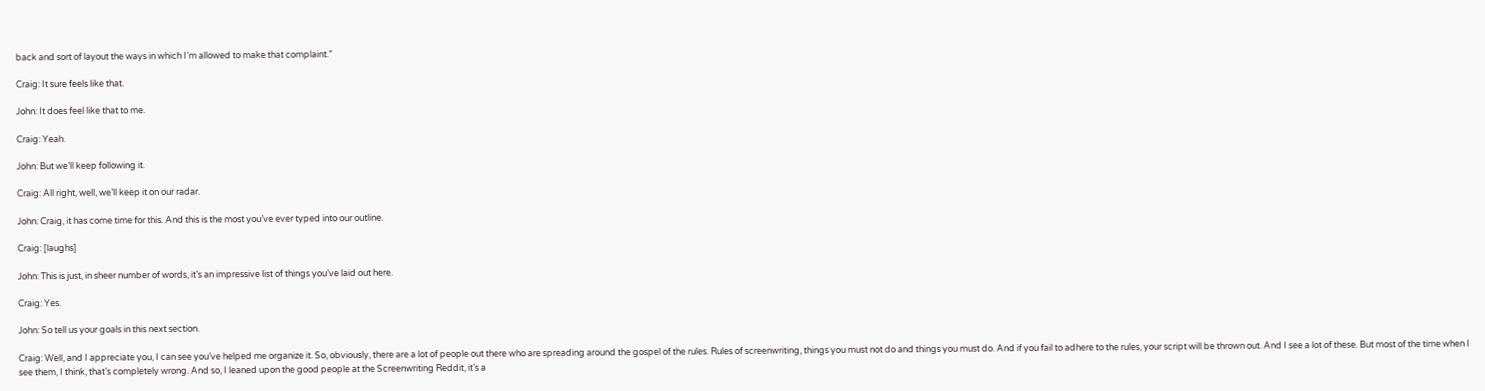back and sort of layout the ways in which I’m allowed to make that complaint.”

Craig: It sure feels like that.

John: It does feel like that to me.

Craig: Yeah.

John: But we’ll keep following it.

Craig: All right, well, we’ll keep it on our radar.

John: Craig, it has come time for this. And this is the most you’ve ever typed into our outline.

Craig: [laughs]

John: This is just, in sheer number of words, it’s an impressive list of things you’ve laid out here.

Craig: Yes.

John: So tell us your goals in this next section.

Craig: Well, and I appreciate you, I can see you’ve helped me organize it. So, obviously, there are a lot of people out there who are spreading around the gospel of the rules. Rules of screenwriting, things you must not do and things you must do. And if you fail to adhere to the rules, your script will be thrown out. And I see a lot of these. But most of the time when I see them, I think, that’s completely wrong. And so, I leaned upon the good people at the Screenwriting Reddit, it’s a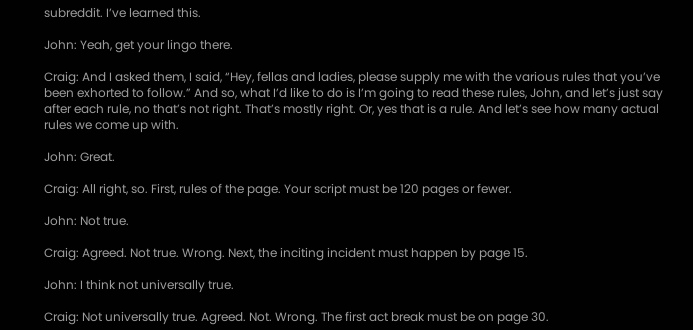subreddit. I’ve learned this.

John: Yeah, get your lingo there.

Craig: And I asked them, I said, “Hey, fellas and ladies, please supply me with the various rules that you’ve been exhorted to follow.” And so, what I’d like to do is I’m going to read these rules, John, and let’s just say after each rule, no that’s not right. That’s mostly right. Or, yes that is a rule. And let’s see how many actual rules we come up with.

John: Great.

Craig: All right, so. First, rules of the page. Your script must be 120 pages or fewer.

John: Not true.

Craig: Agreed. Not true. Wrong. Next, the inciting incident must happen by page 15.

John: I think not universally true.

Craig: Not universally true. Agreed. Not. Wrong. The first act break must be on page 30.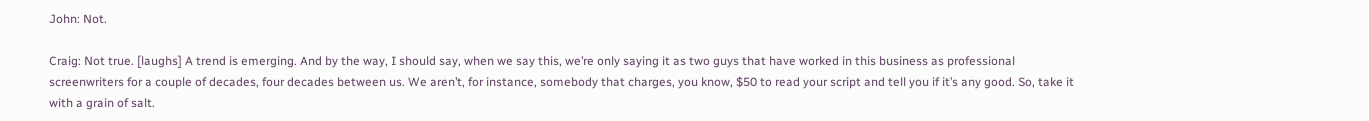John: Not.

Craig: Not true. [laughs] A trend is emerging. And by the way, I should say, when we say this, we’re only saying it as two guys that have worked in this business as professional screenwriters for a couple of decades, four decades between us. We aren’t, for instance, somebody that charges, you know, $50 to read your script and tell you if it’s any good. So, take it with a grain of salt.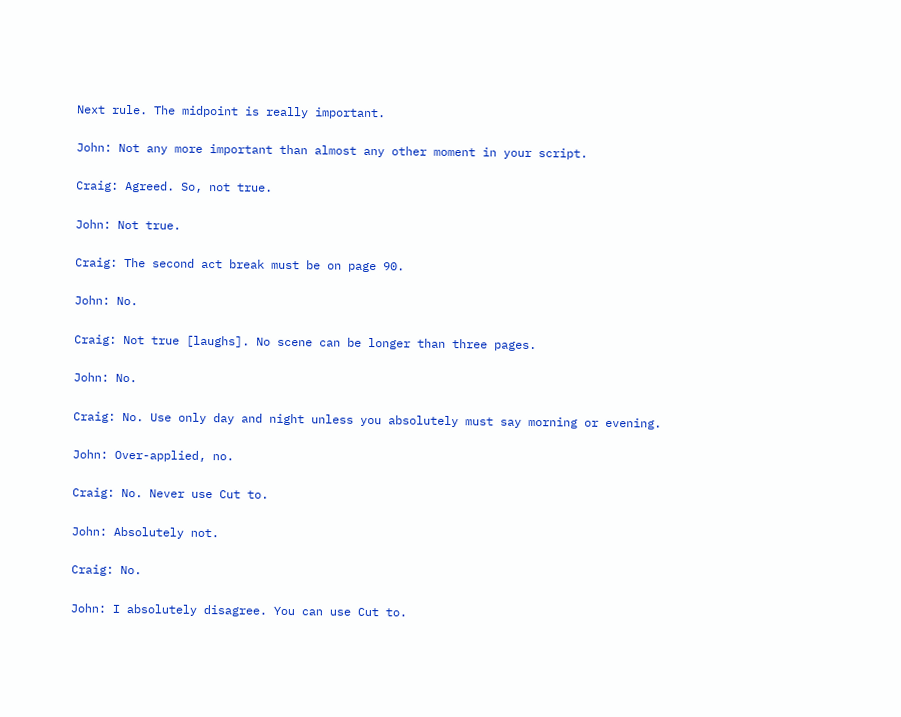Next rule. The midpoint is really important.

John: Not any more important than almost any other moment in your script.

Craig: Agreed. So, not true.

John: Not true.

Craig: The second act break must be on page 90.

John: No.

Craig: Not true [laughs]. No scene can be longer than three pages.

John: No.

Craig: No. Use only day and night unless you absolutely must say morning or evening.

John: Over-applied, no.

Craig: No. Never use Cut to.

John: Absolutely not.

Craig: No.

John: I absolutely disagree. You can use Cut to.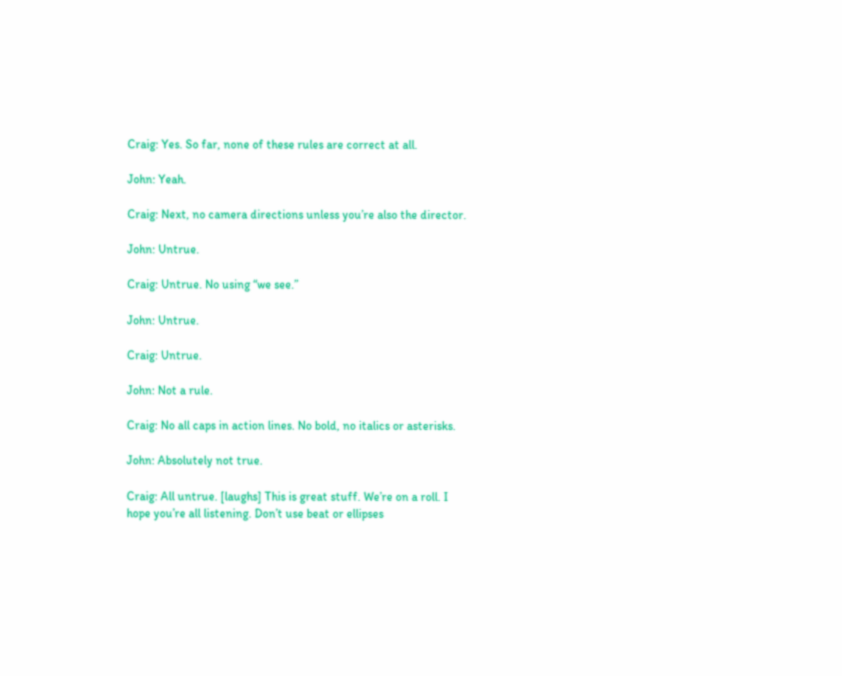Craig: Yes. So far, none of these rules are correct at all.

John: Yeah.

Craig: Next, no camera directions unless you’re also the director.

John: Untrue.

Craig: Untrue. No using “we see.”

John: Untrue.

Craig: Untrue.

John: Not a rule.

Craig: No all caps in action lines. No bold, no italics or asterisks.

John: Absolutely not true.

Craig: All untrue. [laughs] This is great stuff. We’re on a roll. I hope you’re all listening. Don’t use beat or ellipses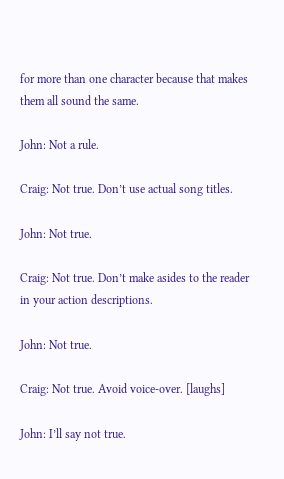for more than one character because that makes them all sound the same.

John: Not a rule.

Craig: Not true. Don’t use actual song titles.

John: Not true.

Craig: Not true. Don’t make asides to the reader in your action descriptions.

John: Not true.

Craig: Not true. Avoid voice-over. [laughs]

John: I’ll say not true.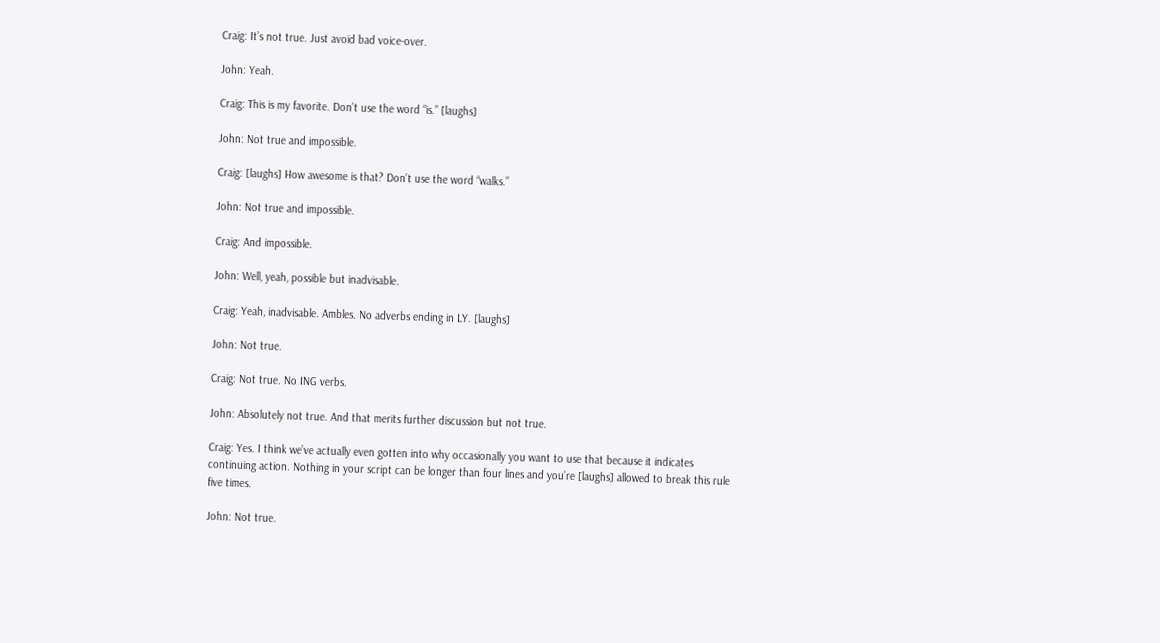Craig: It’s not true. Just avoid bad voice-over.

John: Yeah.

Craig: This is my favorite. Don’t use the word “is.” [laughs]

John: Not true and impossible.

Craig: [laughs] How awesome is that? Don’t use the word “walks.”

John: Not true and impossible.

Craig: And impossible.

John: Well, yeah, possible but inadvisable.

Craig: Yeah, inadvisable. Ambles. No adverbs ending in LY. [laughs]

John: Not true.

Craig: Not true. No ING verbs.

John: Absolutely not true. And that merits further discussion but not true.

Craig: Yes. I think we’ve actually even gotten into why occasionally you want to use that because it indicates continuing action. Nothing in your script can be longer than four lines and you’re [laughs] allowed to break this rule five times.

John: Not true.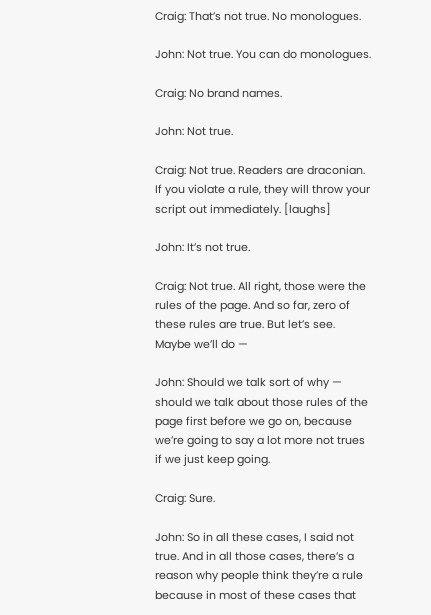Craig: That’s not true. No monologues.

John: Not true. You can do monologues.

Craig: No brand names.

John: Not true.

Craig: Not true. Readers are draconian. If you violate a rule, they will throw your script out immediately. [laughs]

John: It’s not true.

Craig: Not true. All right, those were the rules of the page. And so far, zero of these rules are true. But let’s see. Maybe we’ll do —

John: Should we talk sort of why — should we talk about those rules of the page first before we go on, because we’re going to say a lot more not trues if we just keep going.

Craig: Sure.

John: So in all these cases, I said not true. And in all those cases, there’s a reason why people think they’re a rule because in most of these cases that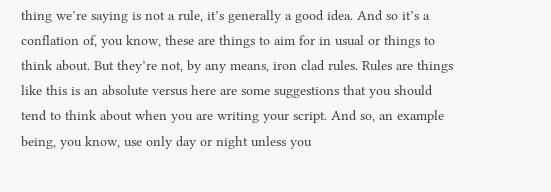thing we’re saying is not a rule, it’s generally a good idea. And so it’s a conflation of, you know, these are things to aim for in usual or things to think about. But they’re not, by any means, iron clad rules. Rules are things like this is an absolute versus here are some suggestions that you should tend to think about when you are writing your script. And so, an example being, you know, use only day or night unless you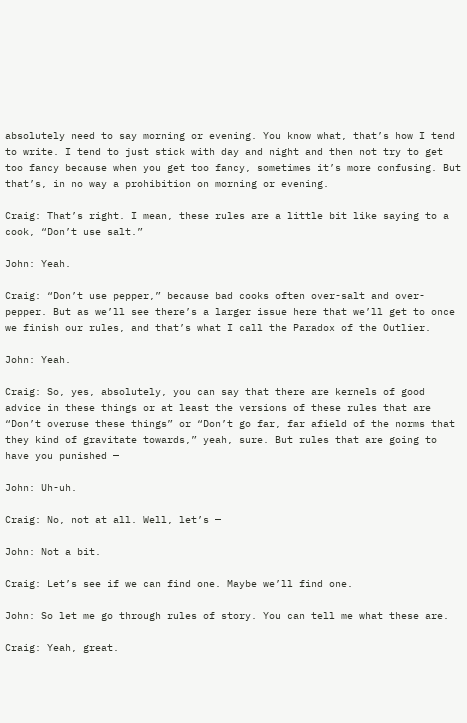absolutely need to say morning or evening. You know what, that’s how I tend to write. I tend to just stick with day and night and then not try to get too fancy because when you get too fancy, sometimes it’s more confusing. But that’s, in no way a prohibition on morning or evening.

Craig: That’s right. I mean, these rules are a little bit like saying to a cook, “Don’t use salt.”

John: Yeah.

Craig: “Don’t use pepper,” because bad cooks often over-salt and over-pepper. But as we’ll see there’s a larger issue here that we’ll get to once we finish our rules, and that’s what I call the Paradox of the Outlier.

John: Yeah.

Craig: So, yes, absolutely, you can say that there are kernels of good advice in these things or at least the versions of these rules that are “Don’t overuse these things” or “Don’t go far, far afield of the norms that they kind of gravitate towards,” yeah, sure. But rules that are going to have you punished —

John: Uh-uh.

Craig: No, not at all. Well, let’s —

John: Not a bit.

Craig: Let’s see if we can find one. Maybe we’ll find one.

John: So let me go through rules of story. You can tell me what these are.

Craig: Yeah, great.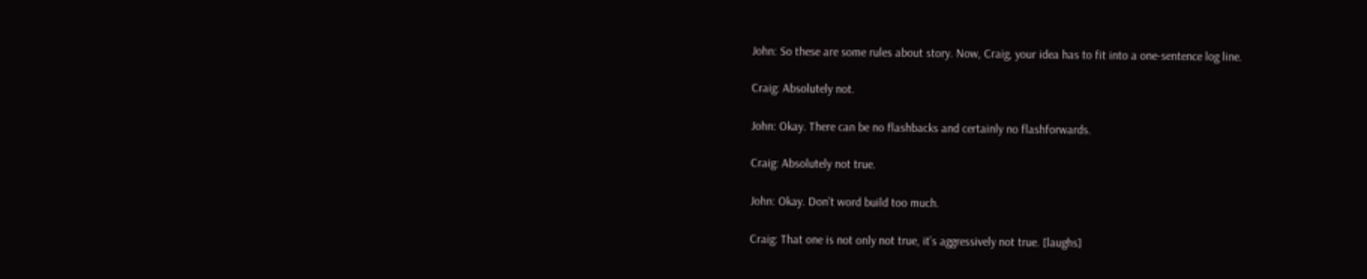John: So these are some rules about story. Now, Craig, your idea has to fit into a one-sentence log line.

Craig: Absolutely not.

John: Okay. There can be no flashbacks and certainly no flashforwards.

Craig: Absolutely not true.

John: Okay. Don’t word build too much.

Craig: That one is not only not true, it’s aggressively not true. [laughs]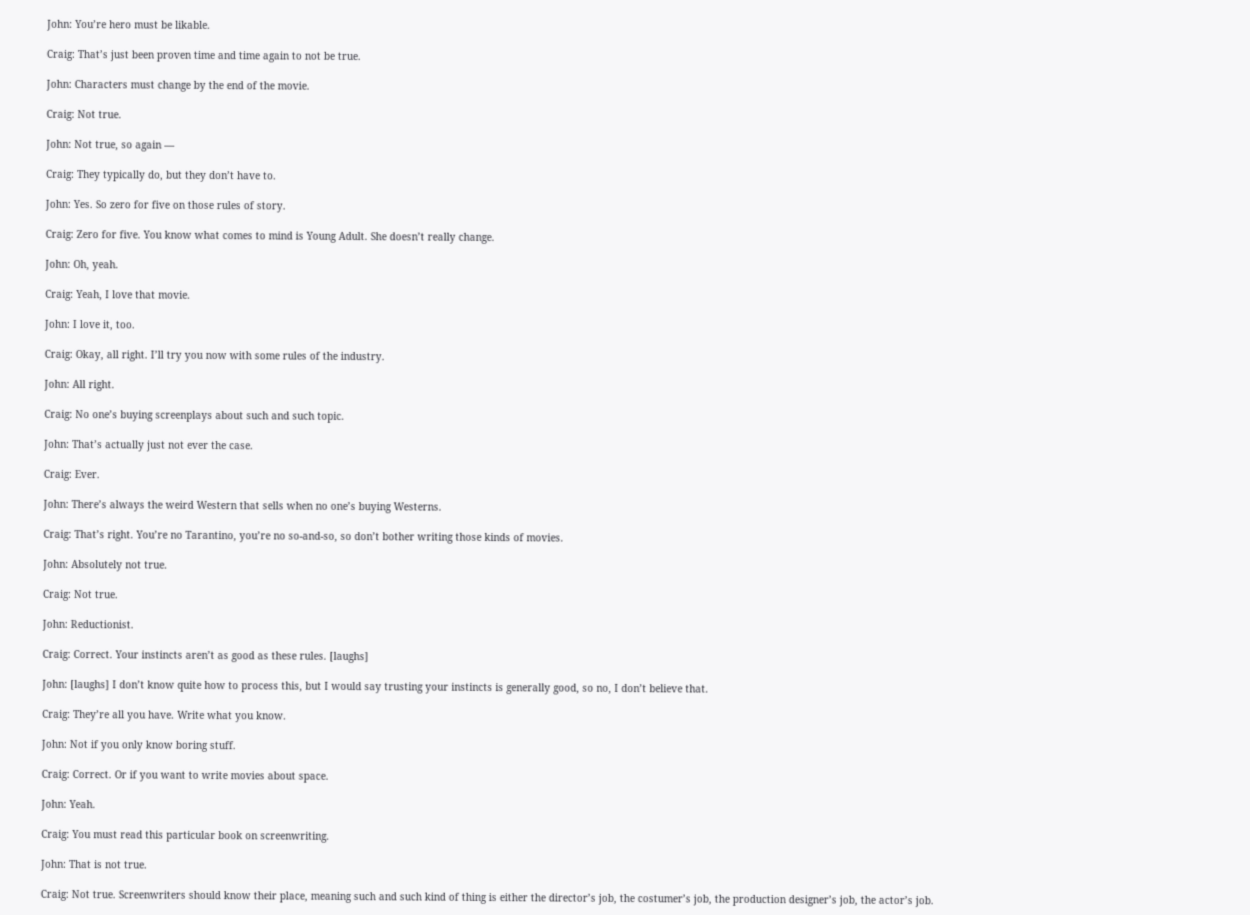John: You’re hero must be likable.

Craig: That’s just been proven time and time again to not be true.

John: Characters must change by the end of the movie.

Craig: Not true.

John: Not true, so again —

Craig: They typically do, but they don’t have to.

John: Yes. So zero for five on those rules of story.

Craig: Zero for five. You know what comes to mind is Young Adult. She doesn’t really change.

John: Oh, yeah.

Craig: Yeah, I love that movie.

John: I love it, too.

Craig: Okay, all right. I’ll try you now with some rules of the industry.

John: All right.

Craig: No one’s buying screenplays about such and such topic.

John: That’s actually just not ever the case.

Craig: Ever.

John: There’s always the weird Western that sells when no one’s buying Westerns.

Craig: That’s right. You’re no Tarantino, you’re no so-and-so, so don’t bother writing those kinds of movies.

John: Absolutely not true.

Craig: Not true.

John: Reductionist.

Craig: Correct. Your instincts aren’t as good as these rules. [laughs]

John: [laughs] I don’t know quite how to process this, but I would say trusting your instincts is generally good, so no, I don’t believe that.

Craig: They’re all you have. Write what you know.

John: Not if you only know boring stuff.

Craig: Correct. Or if you want to write movies about space.

John: Yeah.

Craig: You must read this particular book on screenwriting.

John: That is not true.

Craig: Not true. Screenwriters should know their place, meaning such and such kind of thing is either the director’s job, the costumer’s job, the production designer’s job, the actor’s job.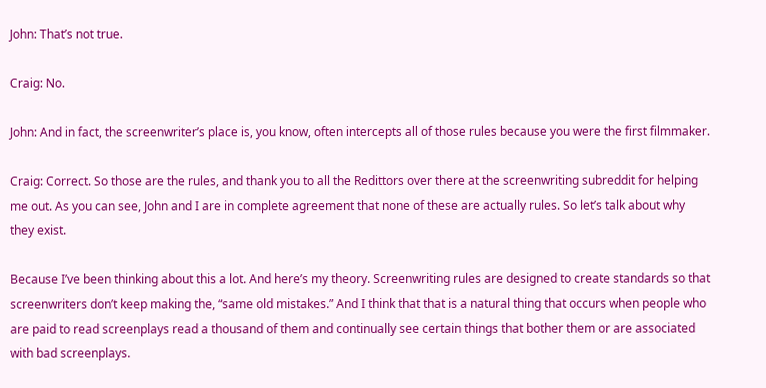John: That’s not true.

Craig: No.

John: And in fact, the screenwriter’s place is, you know, often intercepts all of those rules because you were the first filmmaker.

Craig: Correct. So those are the rules, and thank you to all the Redittors over there at the screenwriting subreddit for helping me out. As you can see, John and I are in complete agreement that none of these are actually rules. So let’s talk about why they exist.

Because I’ve been thinking about this a lot. And here’s my theory. Screenwriting rules are designed to create standards so that screenwriters don’t keep making the, “same old mistakes.” And I think that that is a natural thing that occurs when people who are paid to read screenplays read a thousand of them and continually see certain things that bother them or are associated with bad screenplays.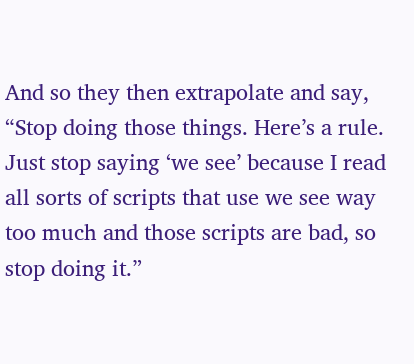And so they then extrapolate and say, “Stop doing those things. Here’s a rule. Just stop saying ‘we see’ because I read all sorts of scripts that use we see way too much and those scripts are bad, so stop doing it.”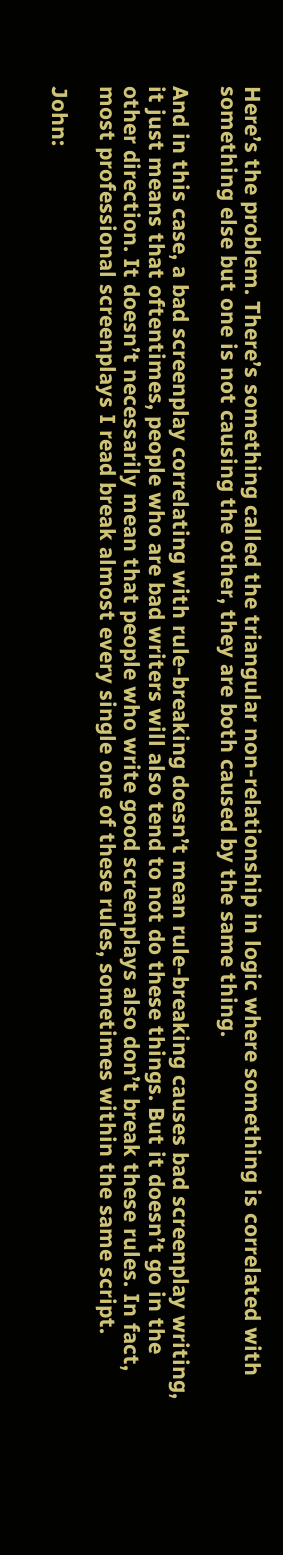Here’s the problem. There’s something called the triangular non-relationship in logic where something is correlated with something else but one is not causing the other, they are both caused by the same thing.

And in this case, a bad screenplay correlating with rule-breaking doesn’t mean rule-breaking causes bad screenplay writing, it just means that oftentimes, people who are bad writers will also tend to not do these things. But it doesn’t go in the other direction. It doesn’t necessarily mean that people who write good screenplays also don’t break these rules. In fact, most professional screenplays I read break almost every single one of these rules, sometimes within the same script.

John: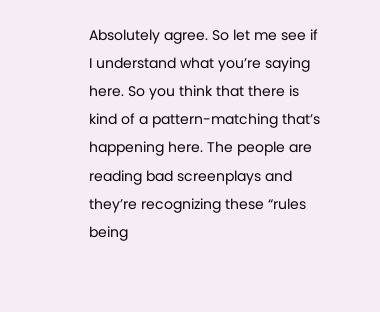Absolutely agree. So let me see if I understand what you’re saying here. So you think that there is kind of a pattern-matching that’s happening here. The people are reading bad screenplays and they’re recognizing these “rules being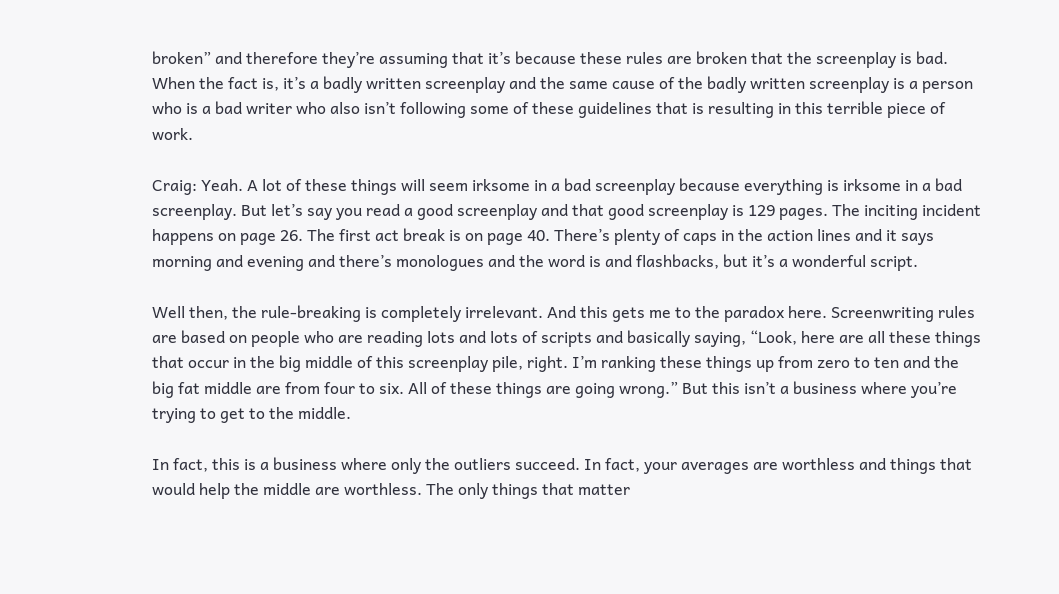broken” and therefore they’re assuming that it’s because these rules are broken that the screenplay is bad. When the fact is, it’s a badly written screenplay and the same cause of the badly written screenplay is a person who is a bad writer who also isn’t following some of these guidelines that is resulting in this terrible piece of work.

Craig: Yeah. A lot of these things will seem irksome in a bad screenplay because everything is irksome in a bad screenplay. But let’s say you read a good screenplay and that good screenplay is 129 pages. The inciting incident happens on page 26. The first act break is on page 40. There’s plenty of caps in the action lines and it says morning and evening and there’s monologues and the word is and flashbacks, but it’s a wonderful script.

Well then, the rule-breaking is completely irrelevant. And this gets me to the paradox here. Screenwriting rules are based on people who are reading lots and lots of scripts and basically saying, “Look, here are all these things that occur in the big middle of this screenplay pile, right. I’m ranking these things up from zero to ten and the big fat middle are from four to six. All of these things are going wrong.” But this isn’t a business where you’re trying to get to the middle.

In fact, this is a business where only the outliers succeed. In fact, your averages are worthless and things that would help the middle are worthless. The only things that matter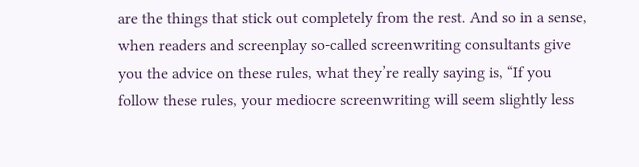are the things that stick out completely from the rest. And so in a sense, when readers and screenplay so-called screenwriting consultants give you the advice on these rules, what they’re really saying is, “If you follow these rules, your mediocre screenwriting will seem slightly less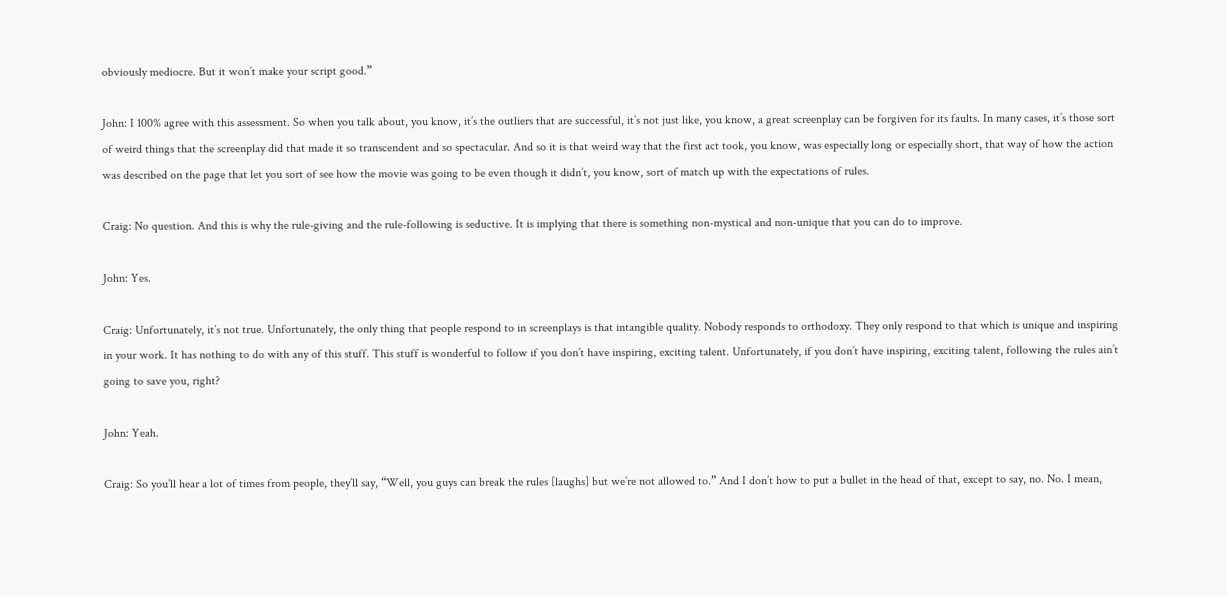obviously mediocre. But it won’t make your script good.”

John: I 100% agree with this assessment. So when you talk about, you know, it’s the outliers that are successful, it’s not just like, you know, a great screenplay can be forgiven for its faults. In many cases, it’s those sort of weird things that the screenplay did that made it so transcendent and so spectacular. And so it is that weird way that the first act took, you know, was especially long or especially short, that way of how the action was described on the page that let you sort of see how the movie was going to be even though it didn’t, you know, sort of match up with the expectations of rules.

Craig: No question. And this is why the rule-giving and the rule-following is seductive. It is implying that there is something non-mystical and non-unique that you can do to improve.

John: Yes.

Craig: Unfortunately, it’s not true. Unfortunately, the only thing that people respond to in screenplays is that intangible quality. Nobody responds to orthodoxy. They only respond to that which is unique and inspiring in your work. It has nothing to do with any of this stuff. This stuff is wonderful to follow if you don’t have inspiring, exciting talent. Unfortunately, if you don’t have inspiring, exciting talent, following the rules ain’t going to save you, right?

John: Yeah.

Craig: So you’ll hear a lot of times from people, they’ll say, “Well, you guys can break the rules [laughs] but we’re not allowed to.” And I don’t how to put a bullet in the head of that, except to say, no. No. I mean,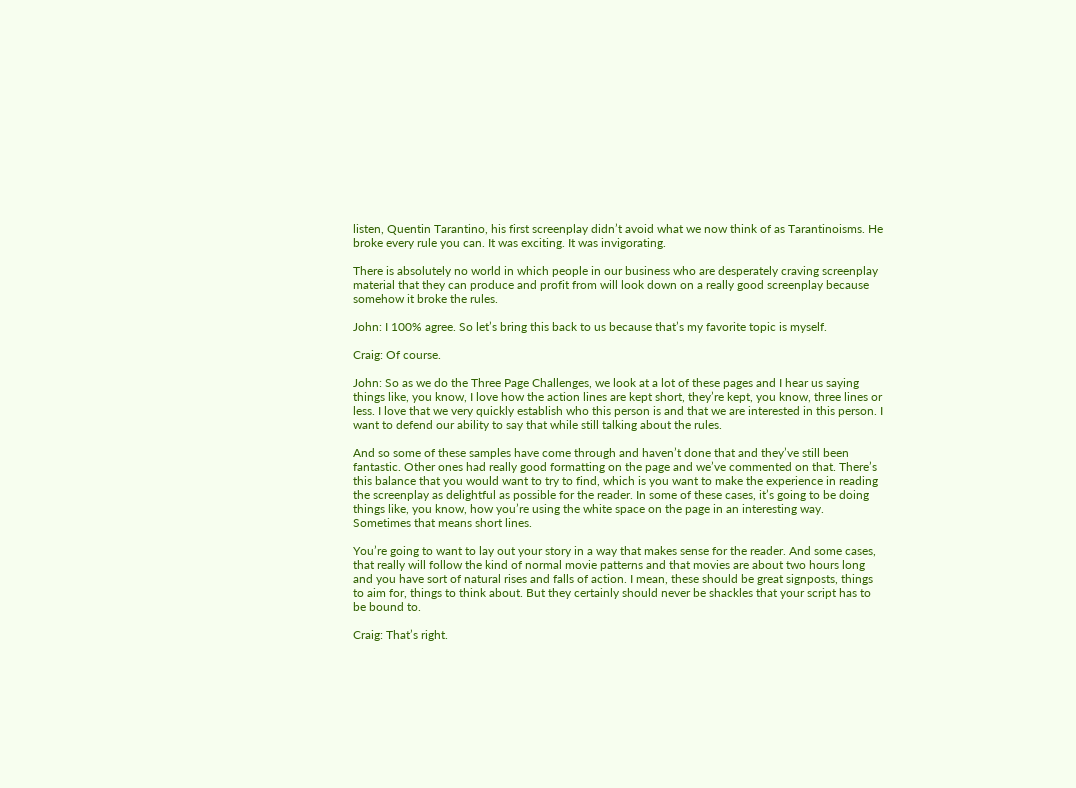listen, Quentin Tarantino, his first screenplay didn’t avoid what we now think of as Tarantinoisms. He broke every rule you can. It was exciting. It was invigorating.

There is absolutely no world in which people in our business who are desperately craving screenplay material that they can produce and profit from will look down on a really good screenplay because somehow it broke the rules.

John: I 100% agree. So let’s bring this back to us because that’s my favorite topic is myself.

Craig: Of course.

John: So as we do the Three Page Challenges, we look at a lot of these pages and I hear us saying things like, you know, I love how the action lines are kept short, they’re kept, you know, three lines or less. I love that we very quickly establish who this person is and that we are interested in this person. I want to defend our ability to say that while still talking about the rules.

And so some of these samples have come through and haven’t done that and they’ve still been fantastic. Other ones had really good formatting on the page and we’ve commented on that. There’s this balance that you would want to try to find, which is you want to make the experience in reading the screenplay as delightful as possible for the reader. In some of these cases, it’s going to be doing things like, you know, how you’re using the white space on the page in an interesting way. Sometimes that means short lines.

You’re going to want to lay out your story in a way that makes sense for the reader. And some cases, that really will follow the kind of normal movie patterns and that movies are about two hours long and you have sort of natural rises and falls of action. I mean, these should be great signposts, things to aim for, things to think about. But they certainly should never be shackles that your script has to be bound to.

Craig: That’s right.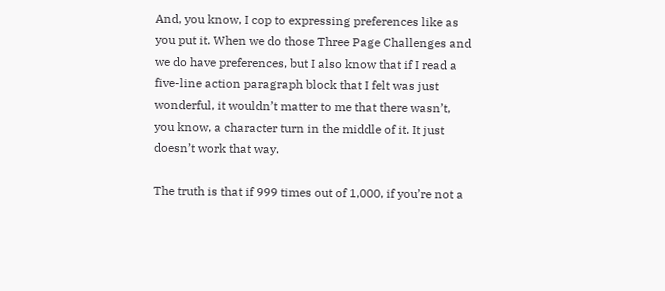And, you know, I cop to expressing preferences like as you put it. When we do those Three Page Challenges and we do have preferences, but I also know that if I read a five-line action paragraph block that I felt was just wonderful, it wouldn’t matter to me that there wasn’t, you know, a character turn in the middle of it. It just doesn’t work that way.

The truth is that if 999 times out of 1,000, if you’re not a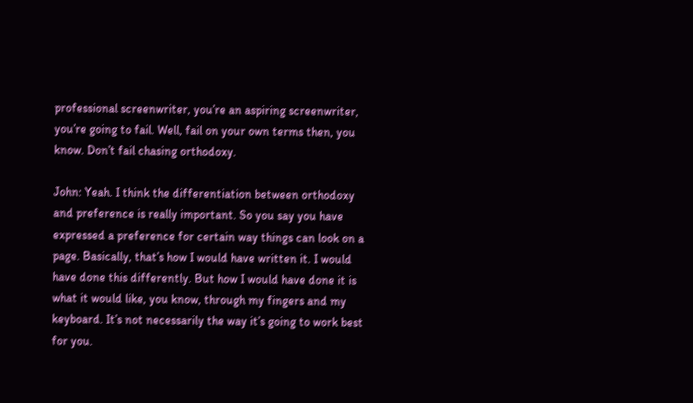professional screenwriter, you’re an aspiring screenwriter, you’re going to fail. Well, fail on your own terms then, you know. Don’t fail chasing orthodoxy.

John: Yeah. I think the differentiation between orthodoxy and preference is really important. So you say you have expressed a preference for certain way things can look on a page. Basically, that’s how I would have written it. I would have done this differently. But how I would have done it is what it would like, you know, through my fingers and my keyboard. It’s not necessarily the way it’s going to work best for you.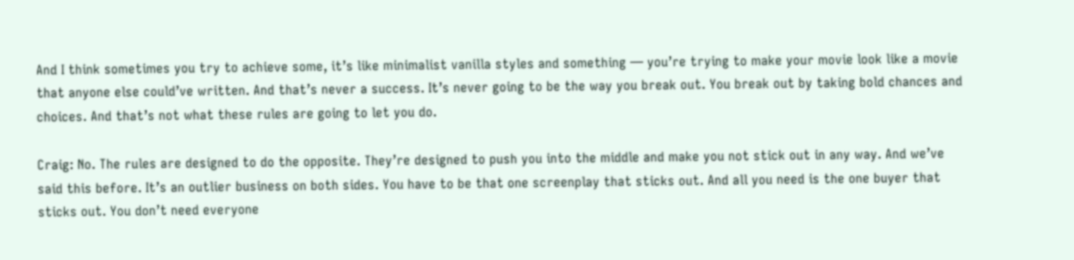And I think sometimes you try to achieve some, it’s like minimalist vanilla styles and something — you’re trying to make your movie look like a movie that anyone else could’ve written. And that’s never a success. It’s never going to be the way you break out. You break out by taking bold chances and choices. And that’s not what these rules are going to let you do.

Craig: No. The rules are designed to do the opposite. They’re designed to push you into the middle and make you not stick out in any way. And we’ve said this before. It’s an outlier business on both sides. You have to be that one screenplay that sticks out. And all you need is the one buyer that sticks out. You don’t need everyone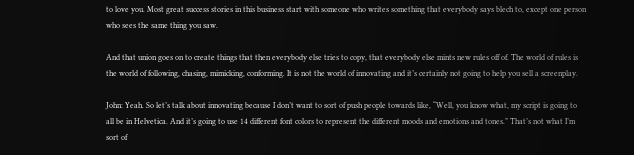to love you. Most great success stories in this business start with someone who writes something that everybody says blech to, except one person who sees the same thing you saw.

And that union goes on to create things that then everybody else tries to copy, that everybody else mints new rules off of. The world of rules is the world of following, chasing, mimicking, conforming. It is not the world of innovating and it’s certainly not going to help you sell a screenplay.

John: Yeah. So let’s talk about innovating because I don’t want to sort of push people towards like, “Well, you know what, my script is going to all be in Helvetica. And it’s going to use 14 different font colors to represent the different moods and emotions and tones.” That’s not what I’m sort of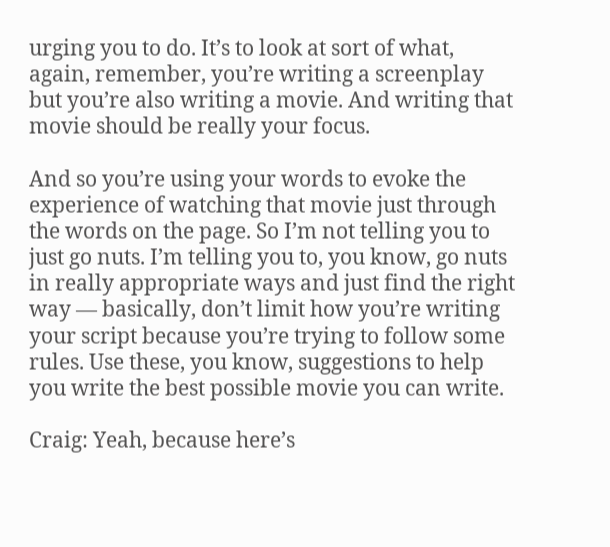urging you to do. It’s to look at sort of what, again, remember, you’re writing a screenplay but you’re also writing a movie. And writing that movie should be really your focus.

And so you’re using your words to evoke the experience of watching that movie just through the words on the page. So I’m not telling you to just go nuts. I’m telling you to, you know, go nuts in really appropriate ways and just find the right way — basically, don’t limit how you’re writing your script because you’re trying to follow some rules. Use these, you know, suggestions to help you write the best possible movie you can write.

Craig: Yeah, because here’s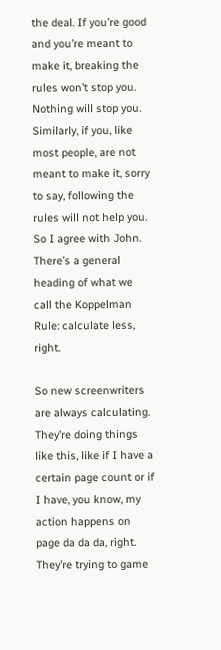the deal. If you’re good and you’re meant to make it, breaking the rules won’t stop you. Nothing will stop you. Similarly, if you, like most people, are not meant to make it, sorry to say, following the rules will not help you. So I agree with John. There’s a general heading of what we call the Koppelman Rule: calculate less, right.

So new screenwriters are always calculating. They’re doing things like this, like if I have a certain page count or if I have, you know, my action happens on page da da da, right. They’re trying to game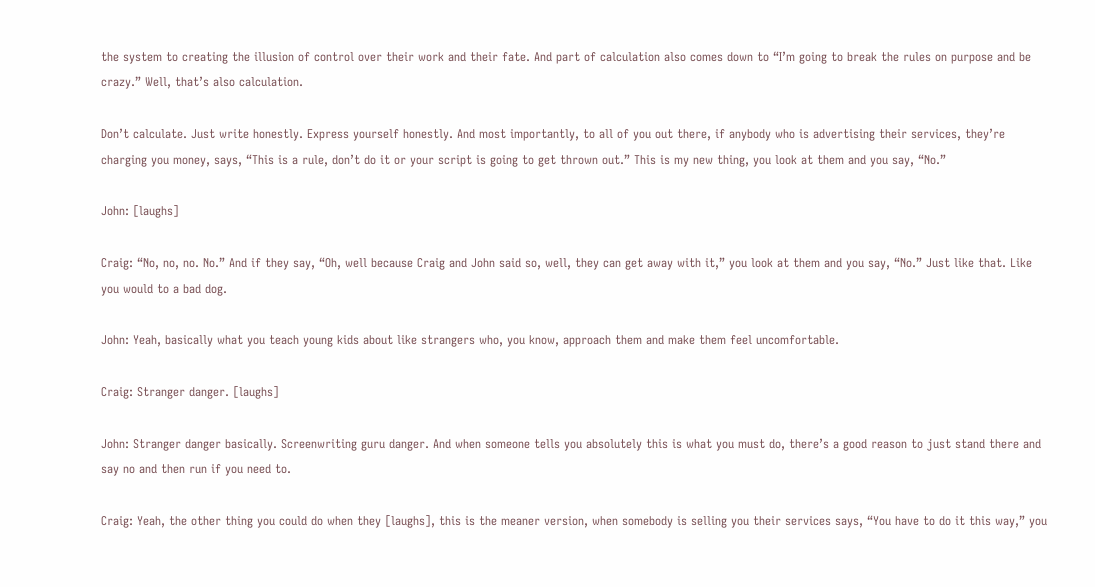the system to creating the illusion of control over their work and their fate. And part of calculation also comes down to “I’m going to break the rules on purpose and be crazy.” Well, that’s also calculation.

Don’t calculate. Just write honestly. Express yourself honestly. And most importantly, to all of you out there, if anybody who is advertising their services, they’re charging you money, says, “This is a rule, don’t do it or your script is going to get thrown out.” This is my new thing, you look at them and you say, “No.”

John: [laughs]

Craig: “No, no, no. No.” And if they say, “Oh, well because Craig and John said so, well, they can get away with it,” you look at them and you say, “No.” Just like that. Like you would to a bad dog.

John: Yeah, basically what you teach young kids about like strangers who, you know, approach them and make them feel uncomfortable.

Craig: Stranger danger. [laughs]

John: Stranger danger basically. Screenwriting guru danger. And when someone tells you absolutely this is what you must do, there’s a good reason to just stand there and say no and then run if you need to.

Craig: Yeah, the other thing you could do when they [laughs], this is the meaner version, when somebody is selling you their services says, “You have to do it this way,” you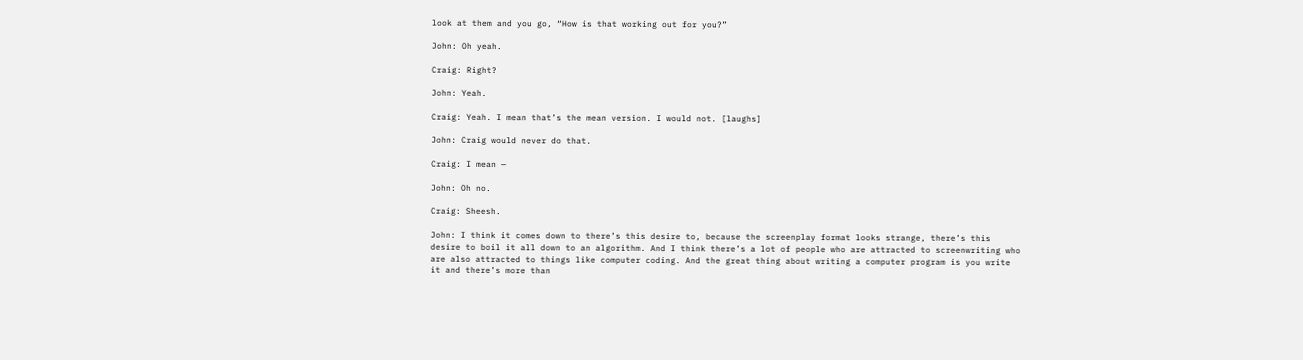look at them and you go, “How is that working out for you?”

John: Oh yeah.

Craig: Right?

John: Yeah.

Craig: Yeah. I mean that’s the mean version. I would not. [laughs]

John: Craig would never do that.

Craig: I mean —

John: Oh no.

Craig: Sheesh.

John: I think it comes down to there’s this desire to, because the screenplay format looks strange, there’s this desire to boil it all down to an algorithm. And I think there’s a lot of people who are attracted to screenwriting who are also attracted to things like computer coding. And the great thing about writing a computer program is you write it and there’s more than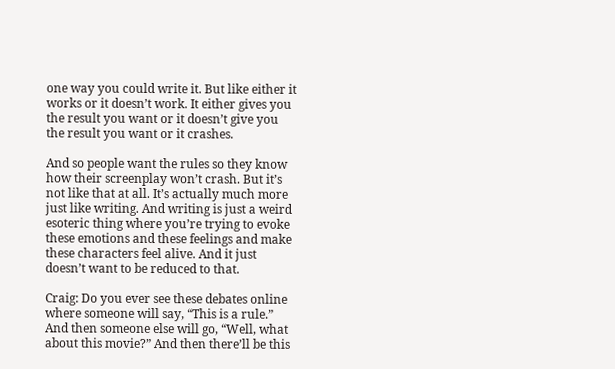one way you could write it. But like either it works or it doesn’t work. It either gives you the result you want or it doesn’t give you the result you want or it crashes.

And so people want the rules so they know how their screenplay won’t crash. But it’s not like that at all. It’s actually much more just like writing. And writing is just a weird esoteric thing where you’re trying to evoke these emotions and these feelings and make these characters feel alive. And it just doesn’t want to be reduced to that.

Craig: Do you ever see these debates online where someone will say, “This is a rule.” And then someone else will go, “Well, what about this movie?” And then there’ll be this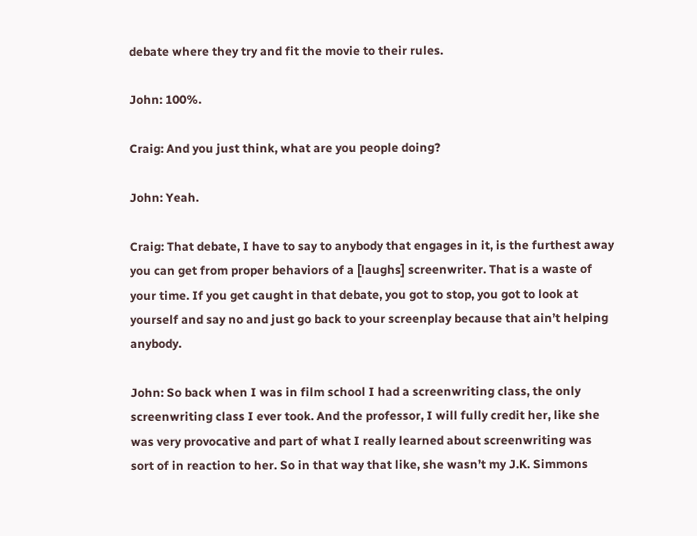debate where they try and fit the movie to their rules.

John: 100%.

Craig: And you just think, what are you people doing?

John: Yeah.

Craig: That debate, I have to say to anybody that engages in it, is the furthest away you can get from proper behaviors of a [laughs] screenwriter. That is a waste of your time. If you get caught in that debate, you got to stop, you got to look at yourself and say no and just go back to your screenplay because that ain’t helping anybody.

John: So back when I was in film school I had a screenwriting class, the only screenwriting class I ever took. And the professor, I will fully credit her, like she was very provocative and part of what I really learned about screenwriting was sort of in reaction to her. So in that way that like, she wasn’t my J.K. Simmons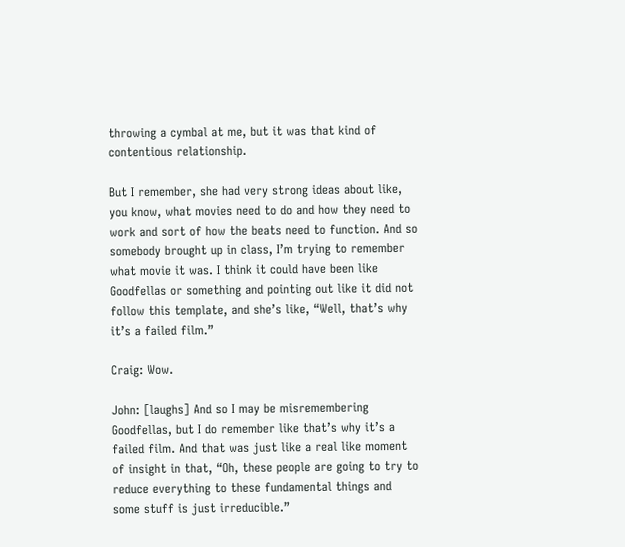throwing a cymbal at me, but it was that kind of contentious relationship.

But I remember, she had very strong ideas about like, you know, what movies need to do and how they need to work and sort of how the beats need to function. And so somebody brought up in class, I’m trying to remember what movie it was. I think it could have been like Goodfellas or something and pointing out like it did not follow this template, and she’s like, “Well, that’s why it’s a failed film.”

Craig: Wow.

John: [laughs] And so I may be misremembering Goodfellas, but I do remember like that’s why it’s a failed film. And that was just like a real like moment of insight in that, “Oh, these people are going to try to reduce everything to these fundamental things and some stuff is just irreducible.”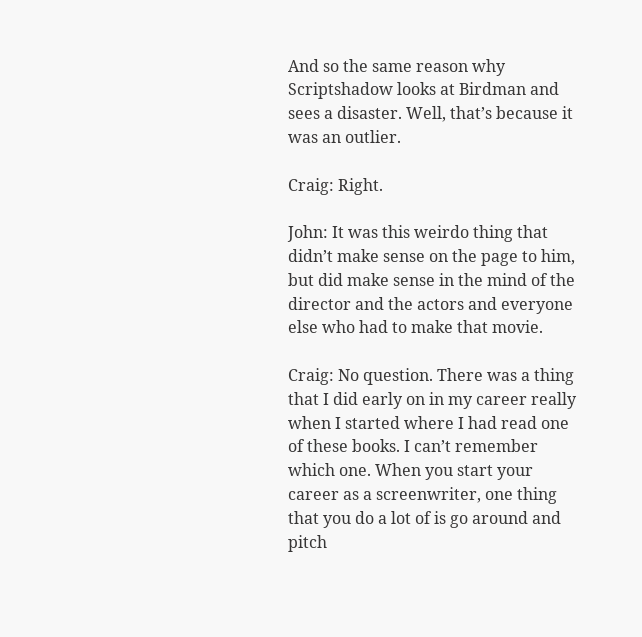And so the same reason why Scriptshadow looks at Birdman and sees a disaster. Well, that’s because it was an outlier.

Craig: Right.

John: It was this weirdo thing that didn’t make sense on the page to him, but did make sense in the mind of the director and the actors and everyone else who had to make that movie.

Craig: No question. There was a thing that I did early on in my career really when I started where I had read one of these books. I can’t remember which one. When you start your career as a screenwriter, one thing that you do a lot of is go around and pitch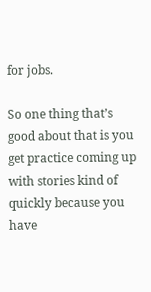for jobs.

So one thing that’s good about that is you get practice coming up with stories kind of quickly because you have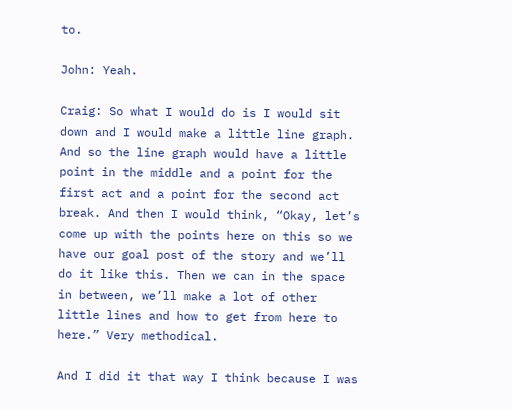to.

John: Yeah.

Craig: So what I would do is I would sit down and I would make a little line graph. And so the line graph would have a little point in the middle and a point for the first act and a point for the second act break. And then I would think, “Okay, let’s come up with the points here on this so we have our goal post of the story and we’ll do it like this. Then we can in the space in between, we’ll make a lot of other little lines and how to get from here to here.” Very methodical.

And I did it that way I think because I was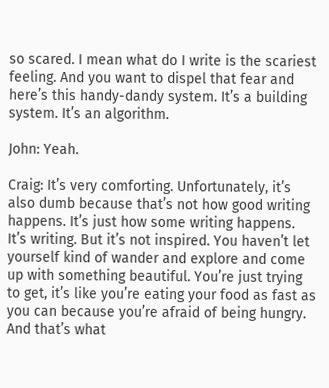so scared. I mean what do I write is the scariest feeling. And you want to dispel that fear and here’s this handy-dandy system. It’s a building system. It’s an algorithm.

John: Yeah.

Craig: It’s very comforting. Unfortunately, it’s also dumb because that’s not how good writing happens. It’s just how some writing happens. It’s writing. But it’s not inspired. You haven’t let yourself kind of wander and explore and come up with something beautiful. You’re just trying to get, it’s like you’re eating your food as fast as you can because you’re afraid of being hungry. And that’s what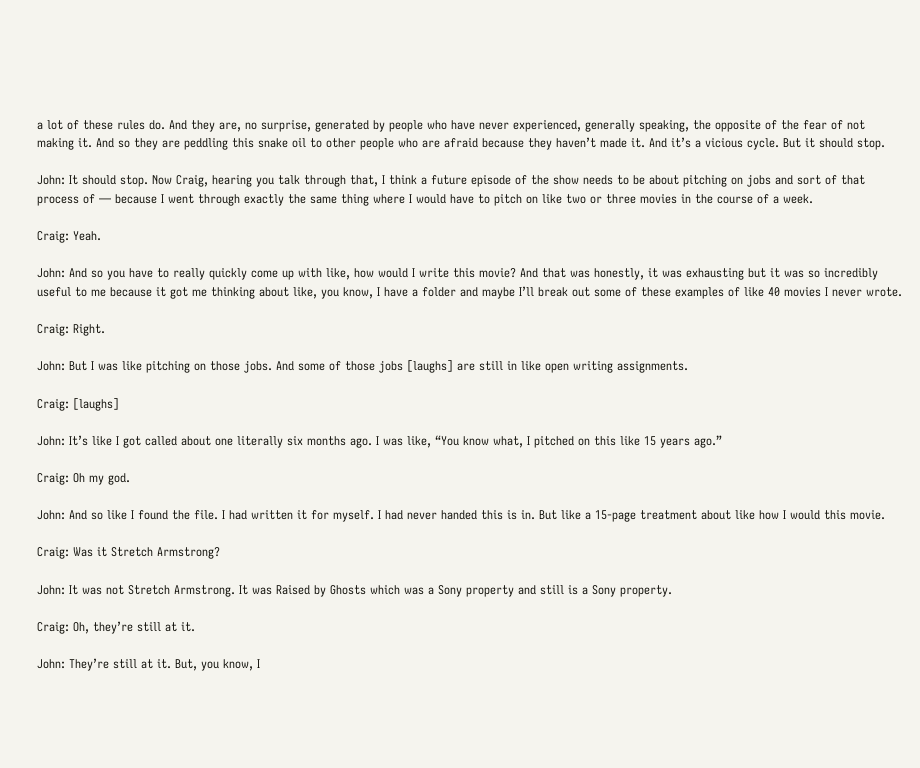a lot of these rules do. And they are, no surprise, generated by people who have never experienced, generally speaking, the opposite of the fear of not making it. And so they are peddling this snake oil to other people who are afraid because they haven’t made it. And it’s a vicious cycle. But it should stop.

John: It should stop. Now Craig, hearing you talk through that, I think a future episode of the show needs to be about pitching on jobs and sort of that process of — because I went through exactly the same thing where I would have to pitch on like two or three movies in the course of a week.

Craig: Yeah.

John: And so you have to really quickly come up with like, how would I write this movie? And that was honestly, it was exhausting but it was so incredibly useful to me because it got me thinking about like, you know, I have a folder and maybe I’ll break out some of these examples of like 40 movies I never wrote.

Craig: Right.

John: But I was like pitching on those jobs. And some of those jobs [laughs] are still in like open writing assignments.

Craig: [laughs]

John: It’s like I got called about one literally six months ago. I was like, “You know what, I pitched on this like 15 years ago.”

Craig: Oh my god.

John: And so like I found the file. I had written it for myself. I had never handed this is in. But like a 15-page treatment about like how I would this movie.

Craig: Was it Stretch Armstrong?

John: It was not Stretch Armstrong. It was Raised by Ghosts which was a Sony property and still is a Sony property.

Craig: Oh, they’re still at it.

John: They’re still at it. But, you know, I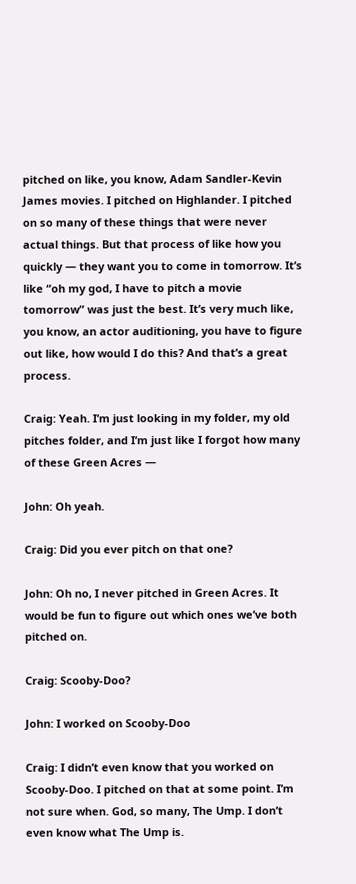pitched on like, you know, Adam Sandler-Kevin James movies. I pitched on Highlander. I pitched on so many of these things that were never actual things. But that process of like how you quickly — they want you to come in tomorrow. It’s like “oh my god, I have to pitch a movie tomorrow” was just the best. It’s very much like, you know, an actor auditioning, you have to figure out like, how would I do this? And that’s a great process.

Craig: Yeah. I’m just looking in my folder, my old pitches folder, and I’m just like I forgot how many of these Green Acres —

John: Oh yeah.

Craig: Did you ever pitch on that one?

John: Oh no, I never pitched in Green Acres. It would be fun to figure out which ones we’ve both pitched on.

Craig: Scooby-Doo?

John: I worked on Scooby-Doo

Craig: I didn’t even know that you worked on Scooby-Doo. I pitched on that at some point. I’m not sure when. God, so many, The Ump. I don’t even know what The Ump is.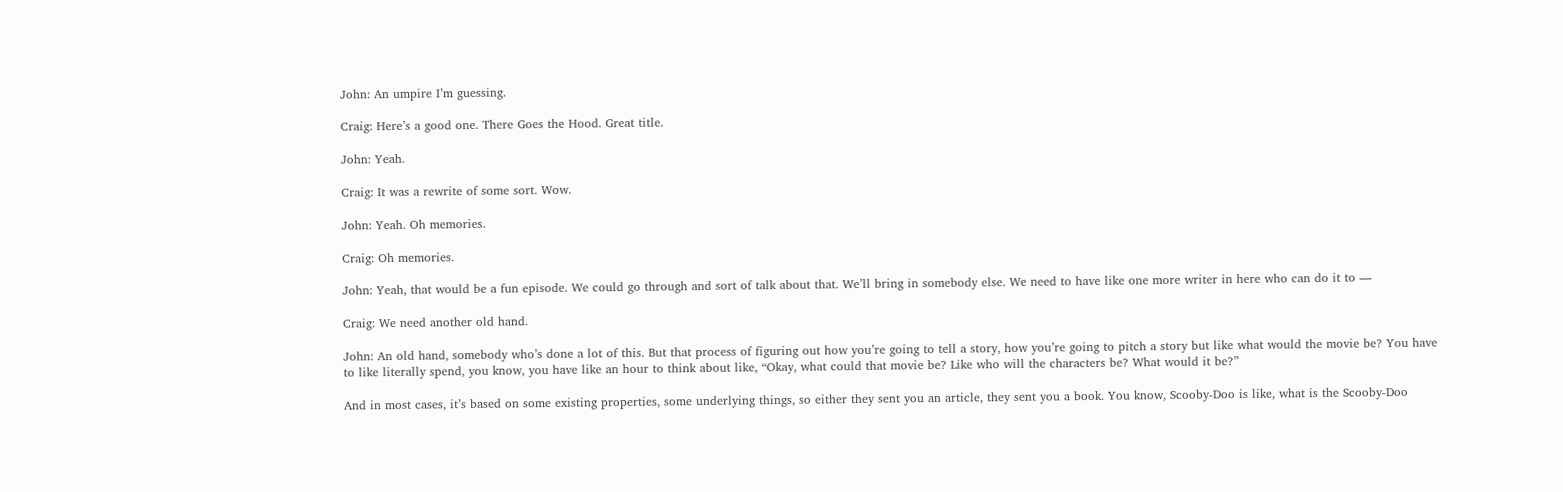John: An umpire I’m guessing.

Craig: Here’s a good one. There Goes the Hood. Great title.

John: Yeah.

Craig: It was a rewrite of some sort. Wow.

John: Yeah. Oh memories.

Craig: Oh memories.

John: Yeah, that would be a fun episode. We could go through and sort of talk about that. We’ll bring in somebody else. We need to have like one more writer in here who can do it to —

Craig: We need another old hand.

John: An old hand, somebody who’s done a lot of this. But that process of figuring out how you’re going to tell a story, how you’re going to pitch a story but like what would the movie be? You have to like literally spend, you know, you have like an hour to think about like, “Okay, what could that movie be? Like who will the characters be? What would it be?”

And in most cases, it’s based on some existing properties, some underlying things, so either they sent you an article, they sent you a book. You know, Scooby-Doo is like, what is the Scooby-Doo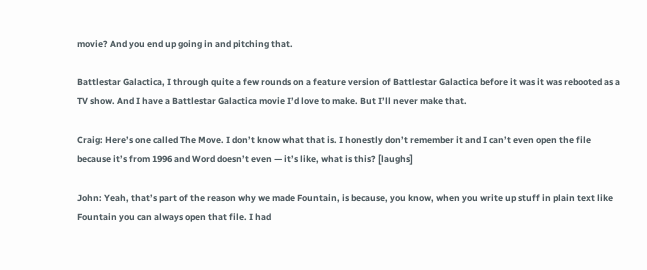movie? And you end up going in and pitching that.

Battlestar Galactica, I through quite a few rounds on a feature version of Battlestar Galactica before it was it was rebooted as a TV show. And I have a Battlestar Galactica movie I’d love to make. But I’ll never make that.

Craig: Here’s one called The Move. I don’t know what that is. I honestly don’t remember it and I can’t even open the file because it’s from 1996 and Word doesn’t even — it’s like, what is this? [laughs]

John: Yeah, that’s part of the reason why we made Fountain, is because, you know, when you write up stuff in plain text like Fountain you can always open that file. I had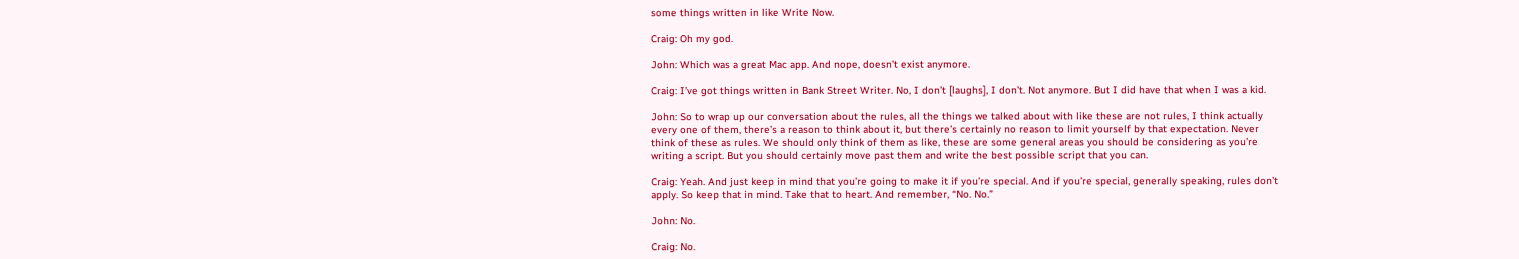some things written in like Write Now.

Craig: Oh my god.

John: Which was a great Mac app. And nope, doesn’t exist anymore.

Craig: I’ve got things written in Bank Street Writer. No, I don’t [laughs], I don’t. Not anymore. But I did have that when I was a kid.

John: So to wrap up our conversation about the rules, all the things we talked about with like these are not rules, I think actually every one of them, there’s a reason to think about it, but there’s certainly no reason to limit yourself by that expectation. Never think of these as rules. We should only think of them as like, these are some general areas you should be considering as you’re writing a script. But you should certainly move past them and write the best possible script that you can.

Craig: Yeah. And just keep in mind that you’re going to make it if you’re special. And if you’re special, generally speaking, rules don’t apply. So keep that in mind. Take that to heart. And remember, “No. No.”

John: No.

Craig: No.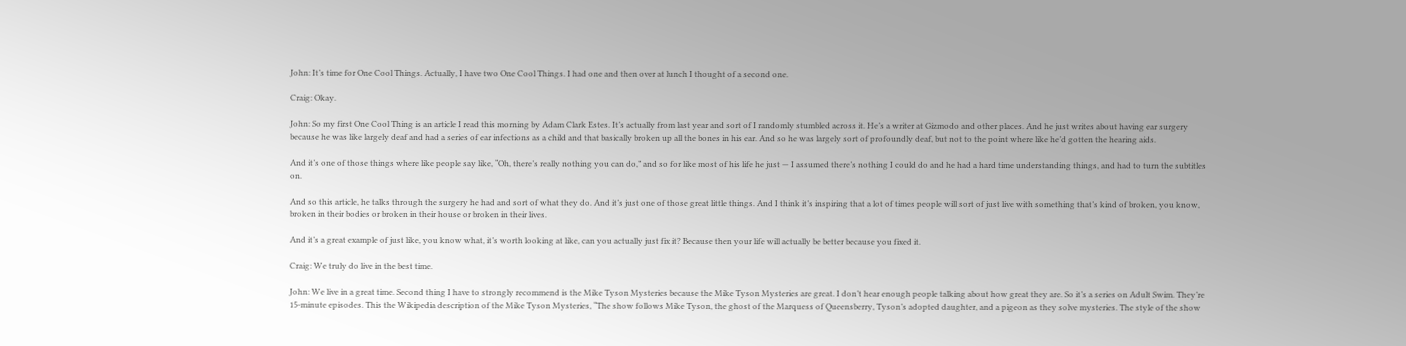John: It’s time for One Cool Things. Actually, I have two One Cool Things. I had one and then over at lunch I thought of a second one.

Craig: Okay.

John: So my first One Cool Thing is an article I read this morning by Adam Clark Estes. It’s actually from last year and sort of I randomly stumbled across it. He’s a writer at Gizmodo and other places. And he just writes about having ear surgery because he was like largely deaf and had a series of ear infections as a child and that basically broken up all the bones in his ear. And so he was largely sort of profoundly deaf, but not to the point where like he’d gotten the hearing aids.

And it’s one of those things where like people say like, “Oh, there’s really nothing you can do,” and so for like most of his life he just — I assumed there’s nothing I could do and he had a hard time understanding things, and had to turn the subtitles on.

And so this article, he talks through the surgery he had and sort of what they do. And it’s just one of those great little things. And I think it’s inspiring that a lot of times people will sort of just live with something that’s kind of broken, you know, broken in their bodies or broken in their house or broken in their lives.

And it’s a great example of just like, you know what, it’s worth looking at like, can you actually just fix it? Because then your life will actually be better because you fixed it.

Craig: We truly do live in the best time.

John: We live in a great time. Second thing I have to strongly recommend is the Mike Tyson Mysteries because the Mike Tyson Mysteries are great. I don’t hear enough people talking about how great they are. So it’s a series on Adult Swim. They’re 15-minute episodes. This the Wikipedia description of the Mike Tyson Mysteries, “The show follows Mike Tyson, the ghost of the Marquess of Queensberry, Tyson’s adopted daughter, and a pigeon as they solve mysteries. The style of the show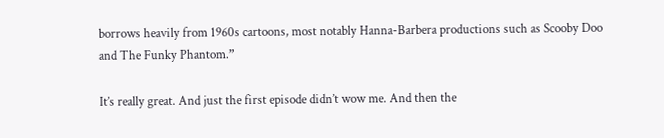borrows heavily from 1960s cartoons, most notably Hanna-Barbera productions such as Scooby Doo and The Funky Phantom.”

It’s really great. And just the first episode didn’t wow me. And then the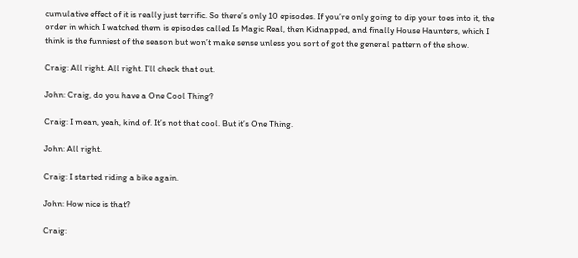cumulative effect of it is really just terrific. So there’s only 10 episodes. If you’re only going to dip your toes into it, the order in which I watched them is episodes called Is Magic Real, then Kidnapped, and finally House Haunters, which I think is the funniest of the season but won’t make sense unless you sort of got the general pattern of the show.

Craig: All right. All right. I’ll check that out.

John: Craig, do you have a One Cool Thing?

Craig: I mean, yeah, kind of. It’s not that cool. But it’s One Thing.

John: All right.

Craig: I started riding a bike again.

John: How nice is that?

Craig: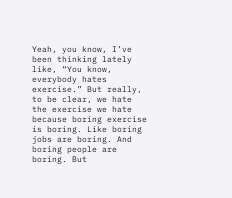Yeah, you know, I’ve been thinking lately like, “You know, everybody hates exercise.” But really, to be clear, we hate the exercise we hate because boring exercise is boring. Like boring jobs are boring. And boring people are boring. But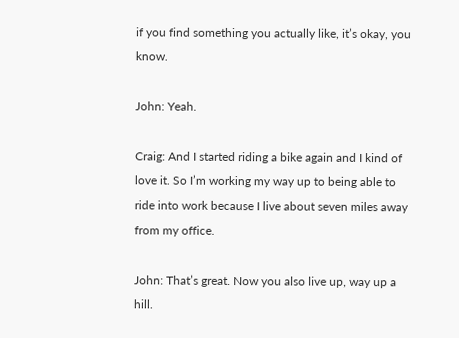if you find something you actually like, it’s okay, you know.

John: Yeah.

Craig: And I started riding a bike again and I kind of love it. So I’m working my way up to being able to ride into work because I live about seven miles away from my office.

John: That’s great. Now you also live up, way up a hill.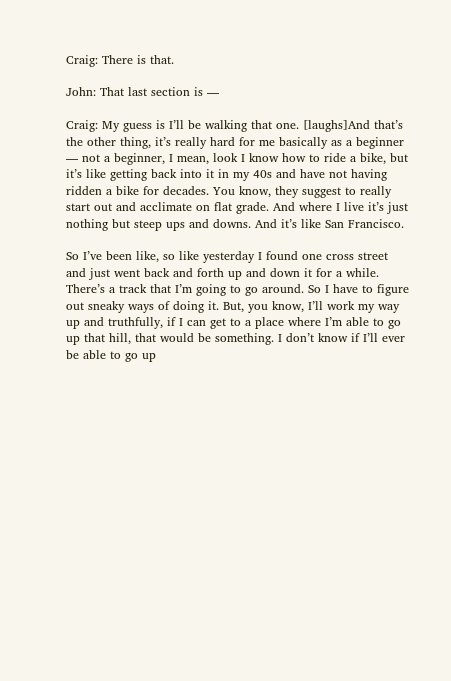Craig: There is that.

John: That last section is —

Craig: My guess is I’ll be walking that one. [laughs]And that’s the other thing, it’s really hard for me basically as a beginner — not a beginner, I mean, look I know how to ride a bike, but it’s like getting back into it in my 40s and have not having ridden a bike for decades. You know, they suggest to really start out and acclimate on flat grade. And where I live it’s just nothing but steep ups and downs. And it’s like San Francisco.

So I’ve been like, so like yesterday I found one cross street and just went back and forth up and down it for a while. There’s a track that I’m going to go around. So I have to figure out sneaky ways of doing it. But, you know, I’ll work my way up and truthfully, if I can get to a place where I’m able to go up that hill, that would be something. I don’t know if I’ll ever be able to go up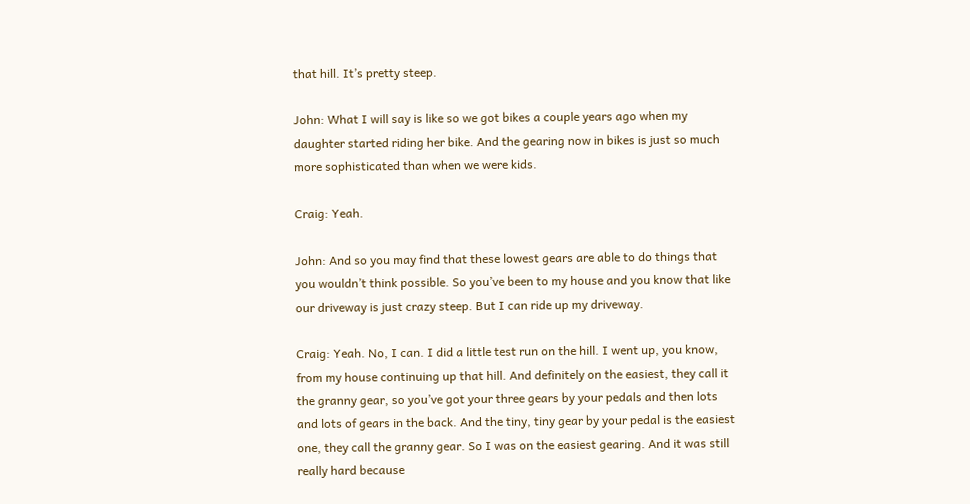that hill. It’s pretty steep.

John: What I will say is like so we got bikes a couple years ago when my daughter started riding her bike. And the gearing now in bikes is just so much more sophisticated than when we were kids.

Craig: Yeah.

John: And so you may find that these lowest gears are able to do things that you wouldn’t think possible. So you’ve been to my house and you know that like our driveway is just crazy steep. But I can ride up my driveway.

Craig: Yeah. No, I can. I did a little test run on the hill. I went up, you know, from my house continuing up that hill. And definitely on the easiest, they call it the granny gear, so you’ve got your three gears by your pedals and then lots and lots of gears in the back. And the tiny, tiny gear by your pedal is the easiest one, they call the granny gear. So I was on the easiest gearing. And it was still really hard because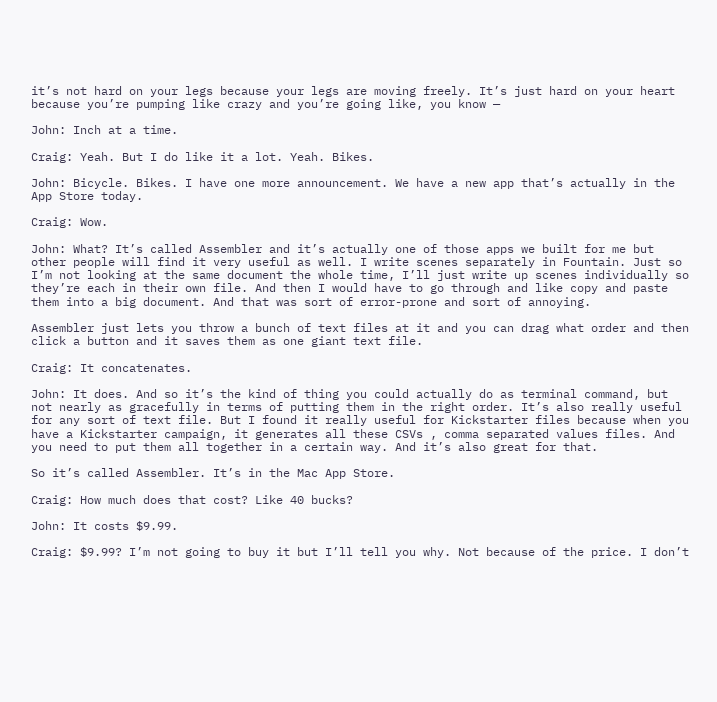it’s not hard on your legs because your legs are moving freely. It’s just hard on your heart because you’re pumping like crazy and you’re going like, you know —

John: Inch at a time.

Craig: Yeah. But I do like it a lot. Yeah. Bikes.

John: Bicycle. Bikes. I have one more announcement. We have a new app that’s actually in the App Store today.

Craig: Wow.

John: What? It’s called Assembler and it’s actually one of those apps we built for me but other people will find it very useful as well. I write scenes separately in Fountain. Just so I’m not looking at the same document the whole time, I’ll just write up scenes individually so they’re each in their own file. And then I would have to go through and like copy and paste them into a big document. And that was sort of error-prone and sort of annoying.

Assembler just lets you throw a bunch of text files at it and you can drag what order and then click a button and it saves them as one giant text file.

Craig: It concatenates.

John: It does. And so it’s the kind of thing you could actually do as terminal command, but not nearly as gracefully in terms of putting them in the right order. It’s also really useful for any sort of text file. But I found it really useful for Kickstarter files because when you have a Kickstarter campaign, it generates all these CSVs , comma separated values files. And you need to put them all together in a certain way. And it’s also great for that.

So it’s called Assembler. It’s in the Mac App Store.

Craig: How much does that cost? Like 40 bucks?

John: It costs $9.99.

Craig: $9.99? I’m not going to buy it but I’ll tell you why. Not because of the price. I don’t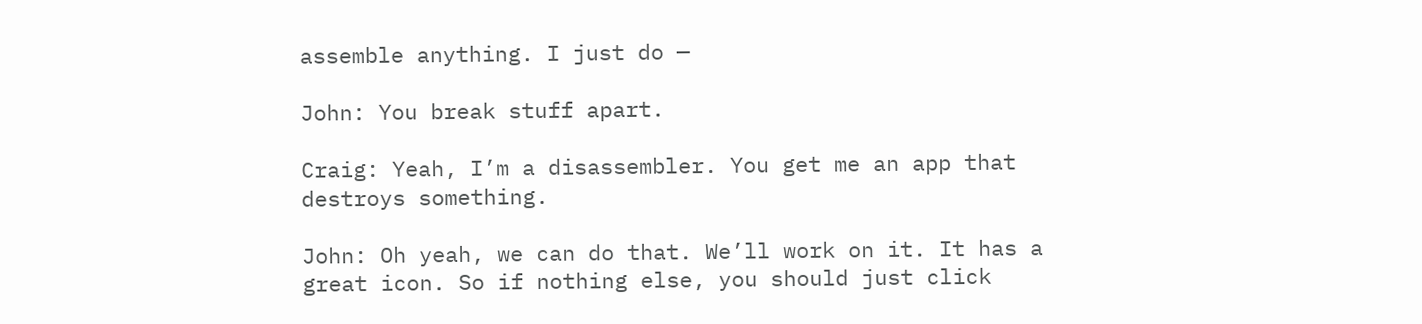assemble anything. I just do —

John: You break stuff apart.

Craig: Yeah, I’m a disassembler. You get me an app that destroys something.

John: Oh yeah, we can do that. We’ll work on it. It has a great icon. So if nothing else, you should just click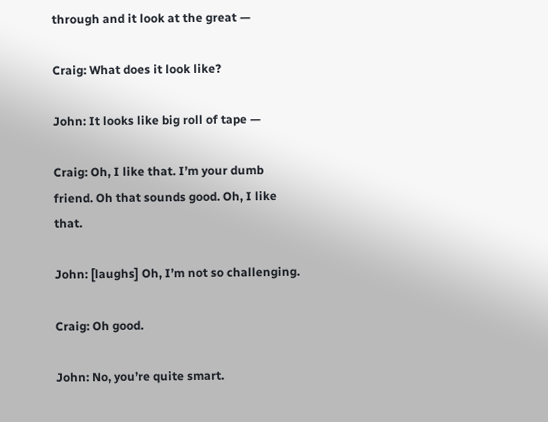through and it look at the great —

Craig: What does it look like?

John: It looks like big roll of tape —

Craig: Oh, I like that. I’m your dumb friend. Oh that sounds good. Oh, I like that.

John: [laughs] Oh, I’m not so challenging.

Craig: Oh good.

John: No, you’re quite smart.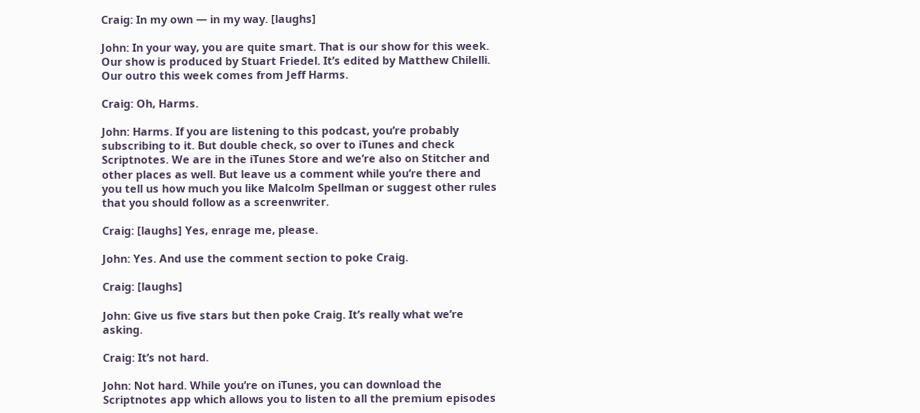Craig: In my own — in my way. [laughs]

John: In your way, you are quite smart. That is our show for this week. Our show is produced by Stuart Friedel. It’s edited by Matthew Chilelli. Our outro this week comes from Jeff Harms.

Craig: Oh, Harms.

John: Harms. If you are listening to this podcast, you’re probably subscribing to it. But double check, so over to iTunes and check Scriptnotes. We are in the iTunes Store and we’re also on Stitcher and other places as well. But leave us a comment while you’re there and you tell us how much you like Malcolm Spellman or suggest other rules that you should follow as a screenwriter.

Craig: [laughs] Yes, enrage me, please.

John: Yes. And use the comment section to poke Craig.

Craig: [laughs]

John: Give us five stars but then poke Craig. It’s really what we’re asking.

Craig: It’s not hard.

John: Not hard. While you’re on iTunes, you can download the Scriptnotes app which allows you to listen to all the premium episodes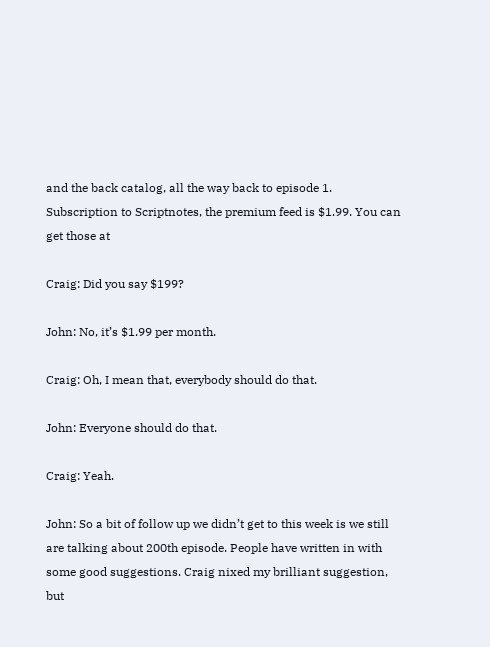and the back catalog, all the way back to episode 1. Subscription to Scriptnotes, the premium feed is $1.99. You can get those at

Craig: Did you say $199?

John: No, it’s $1.99 per month.

Craig: Oh, I mean that, everybody should do that.

John: Everyone should do that.

Craig: Yeah.

John: So a bit of follow up we didn’t get to this week is we still are talking about 200th episode. People have written in with some good suggestions. Craig nixed my brilliant suggestion, but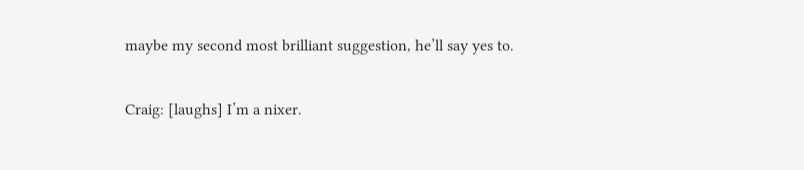maybe my second most brilliant suggestion, he’ll say yes to.

Craig: [laughs] I’m a nixer.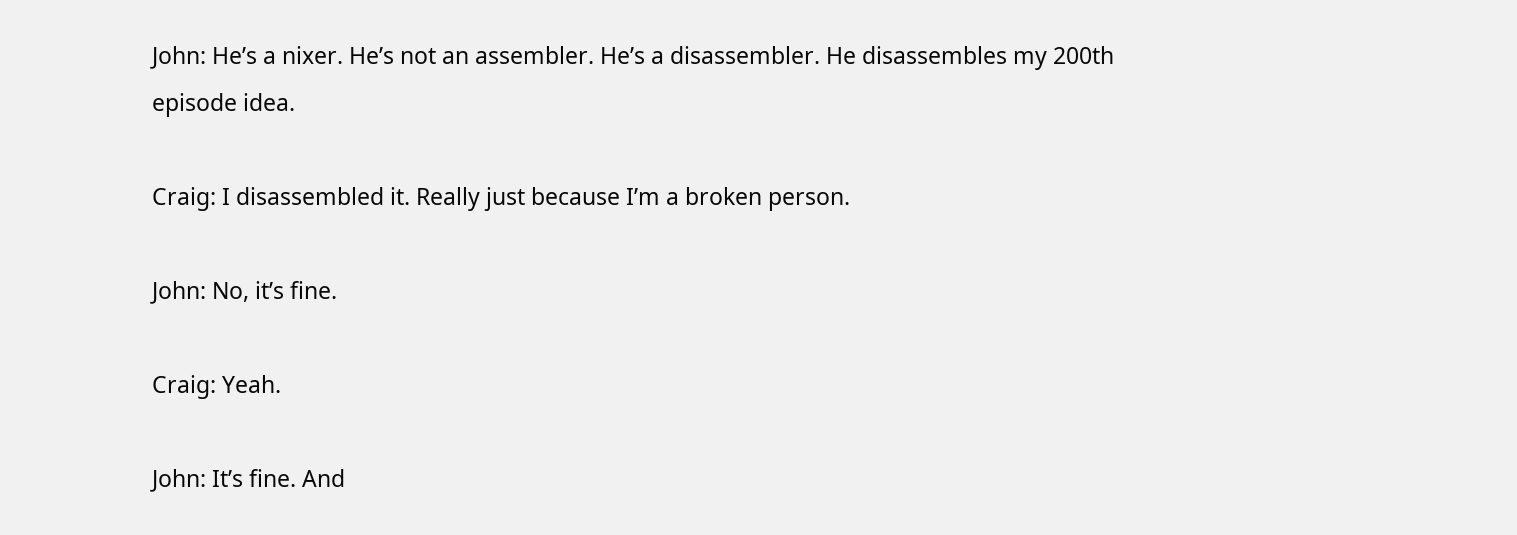John: He’s a nixer. He’s not an assembler. He’s a disassembler. He disassembles my 200th episode idea.

Craig: I disassembled it. Really just because I’m a broken person.

John: No, it’s fine.

Craig: Yeah.

John: It’s fine. And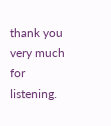thank you very much for listening.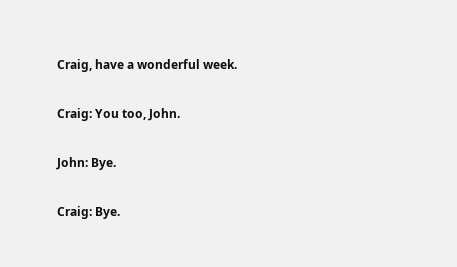Craig, have a wonderful week.

Craig: You too, John.

John: Bye.

Craig: Bye.